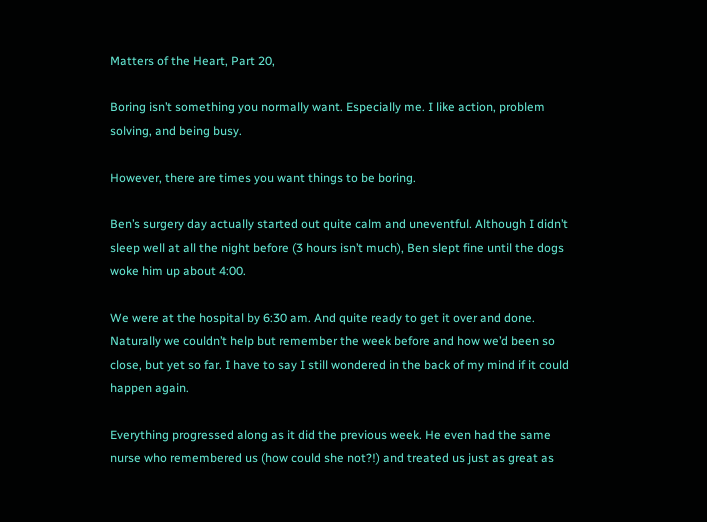Matters of the Heart, Part 20,

Boring isn’t something you normally want. Especially me. I like action, problem solving, and being busy.

However, there are times you want things to be boring.

Ben’s surgery day actually started out quite calm and uneventful. Although I didn’t sleep well at all the night before (3 hours isn’t much), Ben slept fine until the dogs woke him up about 4:00.

We were at the hospital by 6:30 am. And quite ready to get it over and done. Naturally we couldn’t help but remember the week before and how we’d been so close, but yet so far. I have to say I still wondered in the back of my mind if it could happen again.

Everything progressed along as it did the previous week. He even had the same nurse who remembered us (how could she not?!) and treated us just as great as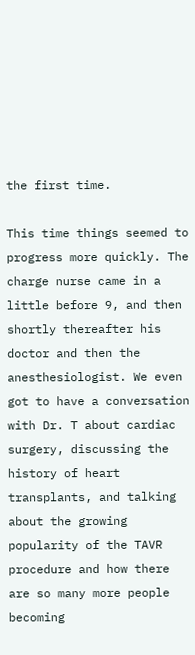the first time.

This time things seemed to progress more quickly. The charge nurse came in a little before 9, and then shortly thereafter his doctor and then the anesthesiologist. We even got to have a conversation with Dr. T about cardiac surgery, discussing the history of heart transplants, and talking about the growing popularity of the TAVR procedure and how there are so many more people becoming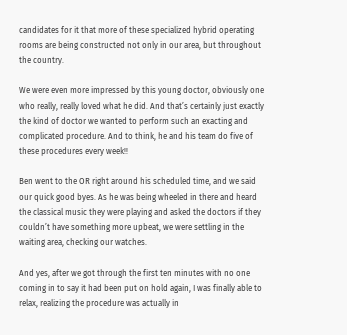candidates for it that more of these specialized hybrid operating rooms are being constructed not only in our area, but throughout the country.

We were even more impressed by this young doctor, obviously one who really, really loved what he did. And that’s certainly just exactly the kind of doctor we wanted to perform such an exacting and complicated procedure. And to think, he and his team do five of these procedures every week!!

Ben went to the OR right around his scheduled time, and we said our quick good byes. As he was being wheeled in there and heard the classical music they were playing and asked the doctors if they couldn’t have something more upbeat, we were settling in the waiting area, checking our watches.

And yes, after we got through the first ten minutes with no one coming in to say it had been put on hold again, I was finally able to relax, realizing the procedure was actually in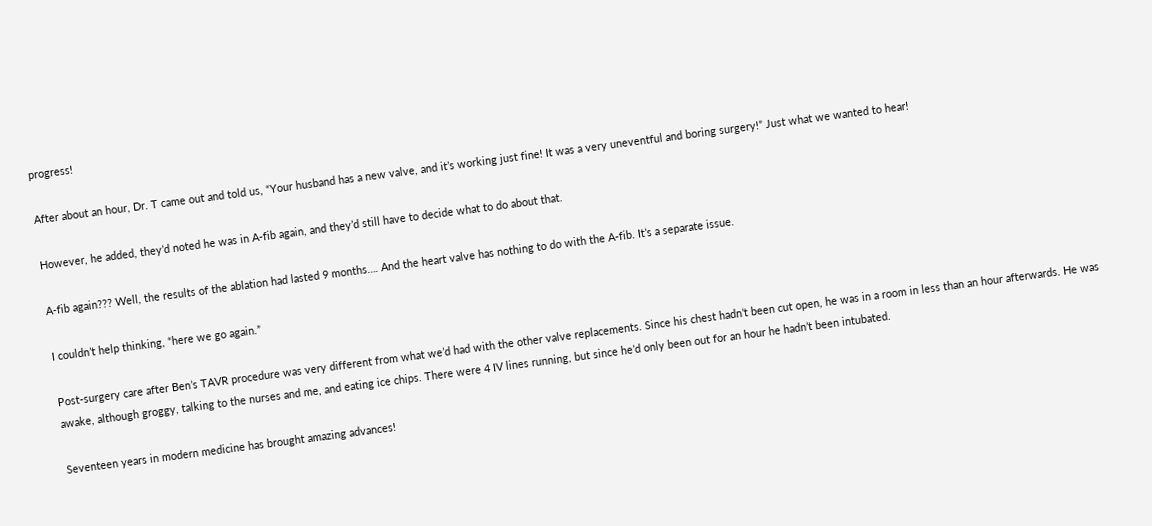progress!

After about an hour, Dr. T came out and told us, “Your husband has a new valve, and it’s working just fine! It was a very uneventful and boring surgery!” Just what we wanted to hear!

However, he added, they’d noted he was in A-fib again, and they’d still have to decide what to do about that.

A-fib again??? Well, the results of the ablation had lasted 9 months…. And the heart valve has nothing to do with the A-fib. It’s a separate issue.

I couldn’t help thinking, “here we go again.”

Post-surgery care after Ben’s TAVR procedure was very different from what we’d had with the other valve replacements. Since his chest hadn’t been cut open, he was in a room in less than an hour afterwards. He was awake, although groggy, talking to the nurses and me, and eating ice chips. There were 4 IV lines running, but since he’d only been out for an hour he hadn’t been intubated.

Seventeen years in modern medicine has brought amazing advances!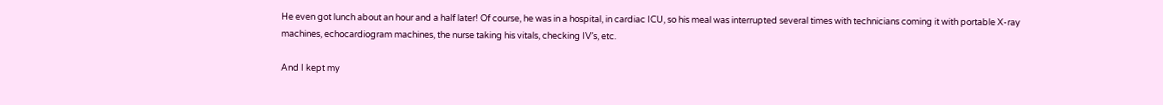He even got lunch about an hour and a half later! Of course, he was in a hospital, in cardiac ICU, so his meal was interrupted several times with technicians coming it with portable X-ray machines, echocardiogram machines, the nurse taking his vitals, checking IV’s, etc.

And I kept my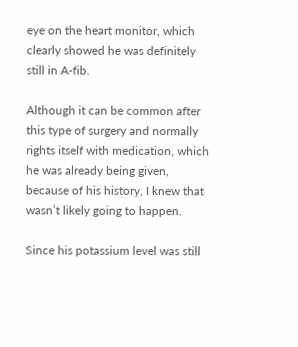eye on the heart monitor, which clearly showed he was definitely still in A-fib.

Although it can be common after this type of surgery and normally rights itself with medication, which he was already being given, because of his history, I knew that wasn’t likely going to happen.

Since his potassium level was still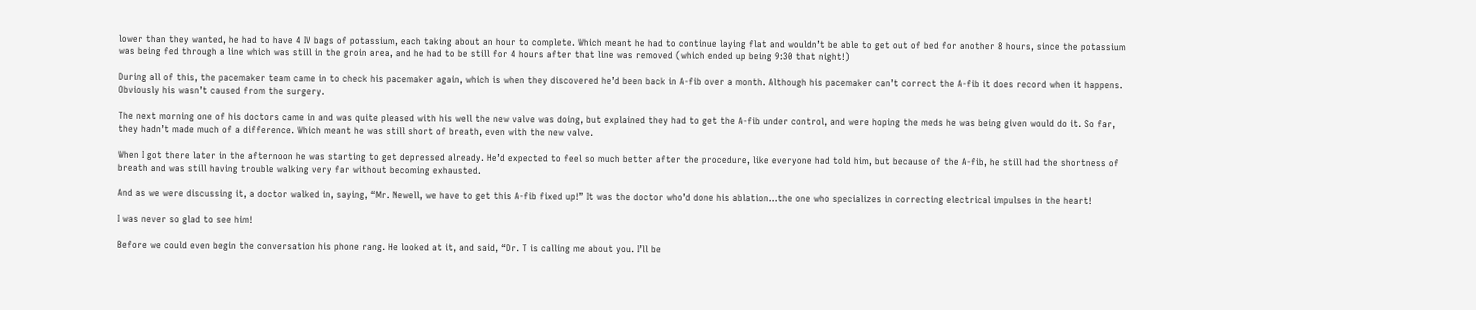lower than they wanted, he had to have 4 IV bags of potassium, each taking about an hour to complete. Which meant he had to continue laying flat and wouldn’t be able to get out of bed for another 8 hours, since the potassium was being fed through a line which was still in the groin area, and he had to be still for 4 hours after that line was removed (which ended up being 9:30 that night!)

During all of this, the pacemaker team came in to check his pacemaker again, which is when they discovered he’d been back in A-fib over a month. Although his pacemaker can’t correct the A-fib it does record when it happens. Obviously his wasn’t caused from the surgery.

The next morning one of his doctors came in and was quite pleased with his well the new valve was doing, but explained they had to get the A-fib under control, and were hoping the meds he was being given would do it. So far, they hadn’t made much of a difference. Which meant he was still short of breath, even with the new valve.

When I got there later in the afternoon he was starting to get depressed already. He’d expected to feel so much better after the procedure, like everyone had told him, but because of the A-fib, he still had the shortness of breath and was still having trouble walking very far without becoming exhausted.

And as we were discussing it, a doctor walked in, saying, “Mr. Newell, we have to get this A-fib fixed up!” It was the doctor who’d done his ablation…the one who specializes in correcting electrical impulses in the heart!

I was never so glad to see him!

Before we could even begin the conversation his phone rang. He looked at it, and said, “Dr. T is calling me about you. I’ll be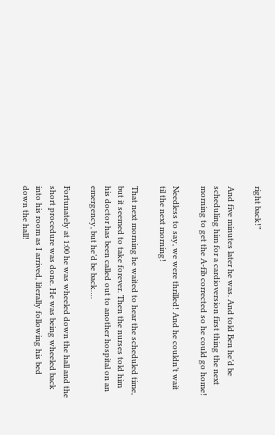right back!”

And five minutes later he was. And told Ben he’d be scheduling him for a cardioversion first thing the next morning to get the A-fib corrected so he could go home!

Needless to say, we were thrilled! And he couldn’t wait til the next morning!

That next morning he waited to hear the scheduled time, but it seemed to take forever. Then the nurses told him his doctor has been called out to another hospital on an emergency, but he’d be back….

Fortunately at 1:00 he was wheeled down the hall and the short procedure was done. He was being wheeled back into his room as I arrived, literally following his bed down the hall!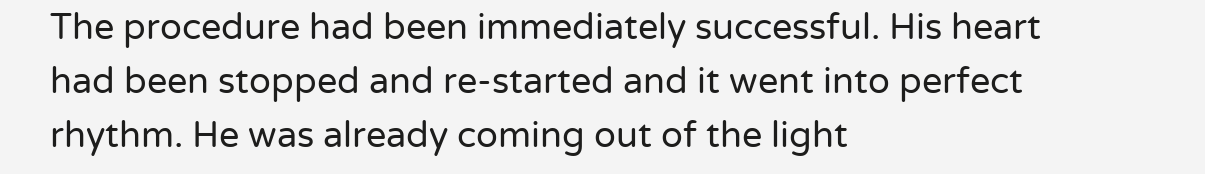The procedure had been immediately successful. His heart had been stopped and re-started and it went into perfect rhythm. He was already coming out of the light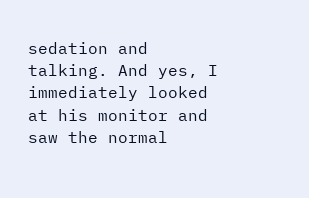sedation and talking. And yes, I immediately looked at his monitor and saw the normal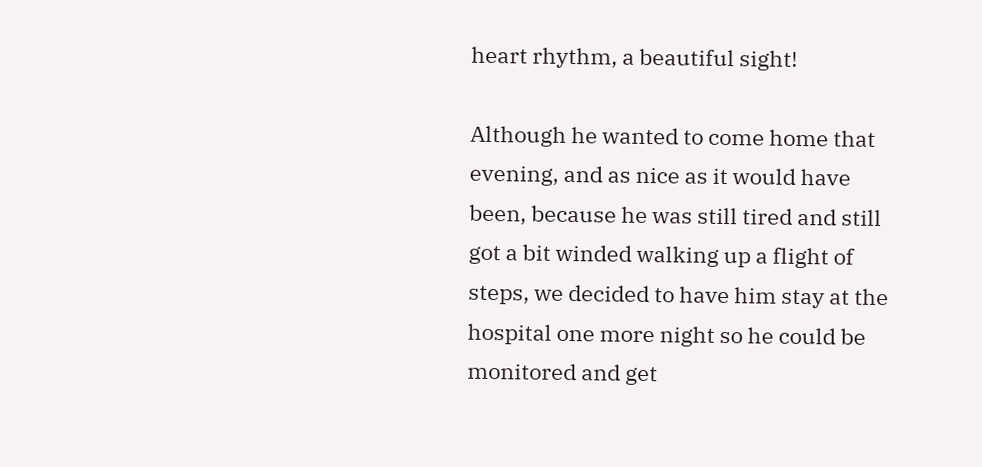heart rhythm, a beautiful sight!

Although he wanted to come home that evening, and as nice as it would have been, because he was still tired and still got a bit winded walking up a flight of steps, we decided to have him stay at the hospital one more night so he could be monitored and get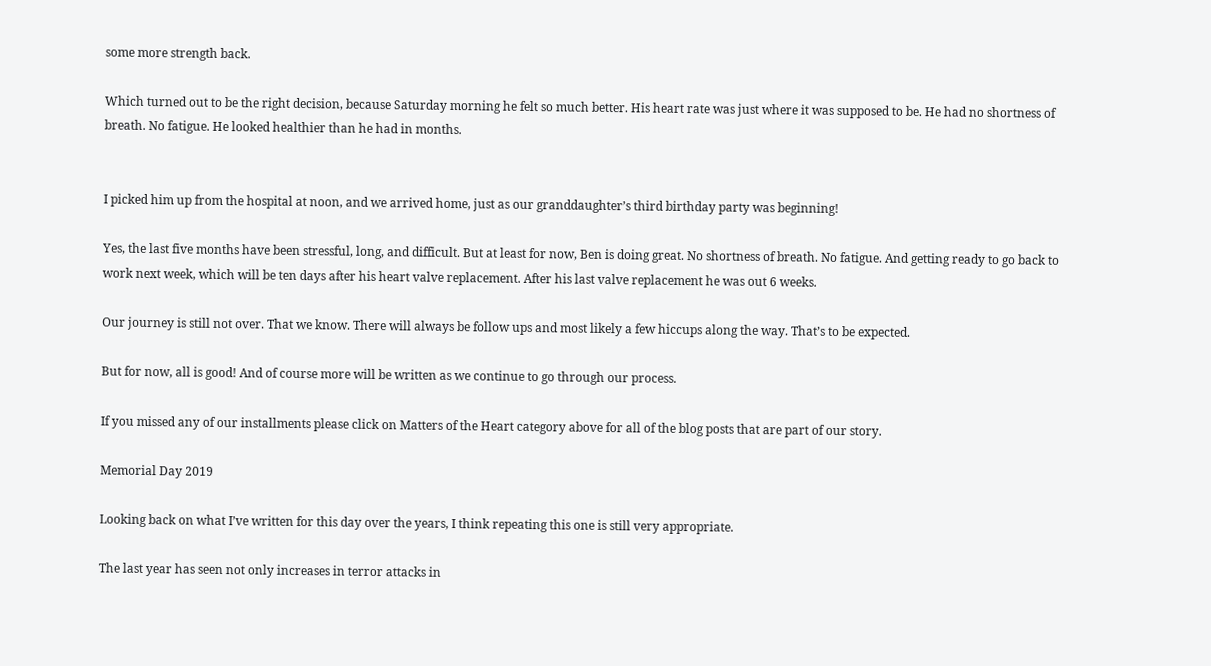some more strength back.

Which turned out to be the right decision, because Saturday morning he felt so much better. His heart rate was just where it was supposed to be. He had no shortness of breath. No fatigue. He looked healthier than he had in months.


I picked him up from the hospital at noon, and we arrived home, just as our granddaughter’s third birthday party was beginning!

Yes, the last five months have been stressful, long, and difficult. But at least for now, Ben is doing great. No shortness of breath. No fatigue. And getting ready to go back to work next week, which will be ten days after his heart valve replacement. After his last valve replacement he was out 6 weeks.

Our journey is still not over. That we know. There will always be follow ups and most likely a few hiccups along the way. That’s to be expected.

But for now, all is good! And of course more will be written as we continue to go through our process.

If you missed any of our installments please click on Matters of the Heart category above for all of the blog posts that are part of our story.

Memorial Day 2019

Looking back on what I’ve written for this day over the years, I think repeating this one is still very appropriate.

The last year has seen not only increases in terror attacks in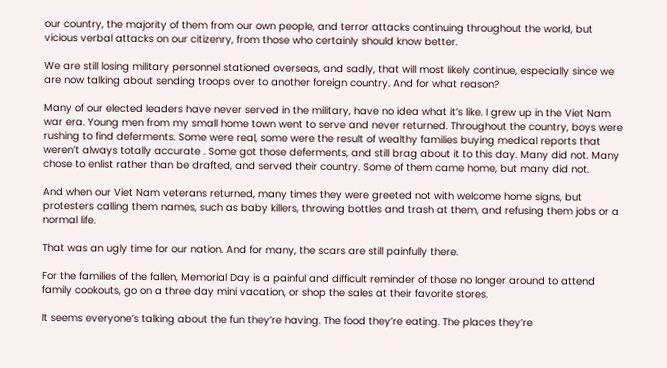our country, the majority of them from our own people, and terror attacks continuing throughout the world, but vicious verbal attacks on our citizenry, from those who certainly should know better.

We are still losing military personnel stationed overseas, and sadly, that will most likely continue, especially since we are now talking about sending troops over to another foreign country. And for what reason?

Many of our elected leaders have never served in the military, have no idea what it’s like. I grew up in the Viet Nam war era. Young men from my small home town went to serve and never returned. Throughout the country, boys were rushing to find deferments. Some were real, some were the result of wealthy families buying medical reports that weren’t always totally accurate . Some got those deferments, and still brag about it to this day. Many did not. Many chose to enlist rather than be drafted, and served their country. Some of them came home, but many did not.

And when our Viet Nam veterans returned, many times they were greeted not with welcome home signs, but protesters calling them names, such as baby killers, throwing bottles and trash at them, and refusing them jobs or a normal life.

That was an ugly time for our nation. And for many, the scars are still painfully there.

For the families of the fallen, Memorial Day is a painful and difficult reminder of those no longer around to attend family cookouts, go on a three day mini vacation, or shop the sales at their favorite stores.

It seems everyone’s talking about the fun they’re having. The food they’re eating. The places they’re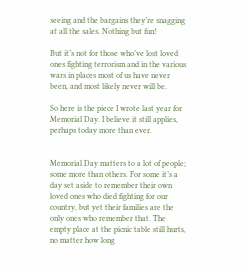seeing and the bargains they’re snagging at all the sales. Nothing but fun!

But it’s not for those who’ve lost loved ones fighting terrorism and in the various wars in places most of us have never been, and most likely never will be.

So here is the piece I wrote last year for Memorial Day. I believe it still applies, perhaps today more than ever.


Memorial Day matters to a lot of people; some more than others. For some it’s a day set aside to remember their own loved ones who died fighting for our country, but yet their families are the only ones who remember that. The empty place at the picnic table still hurts, no matter how long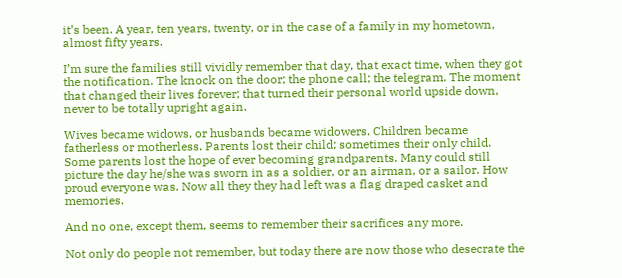it’s been. A year, ten years, twenty, or in the case of a family in my hometown, almost fifty years.

I’m sure the families still vividly remember that day, that exact time, when they got the notification. The knock on the door; the phone call; the telegram. The moment that changed their lives forever; that turned their personal world upside down, never to be totally upright again.

Wives became widows, or husbands became widowers. Children became fatherless or motherless. Parents lost their child; sometimes their only child. Some parents lost the hope of ever becoming grandparents. Many could still picture the day he/she was sworn in as a soldier, or an airman, or a sailor. How proud everyone was. Now all they they had left was a flag draped casket and memories.

And no one, except them, seems to remember their sacrifices any more.

Not only do people not remember, but today there are now those who desecrate the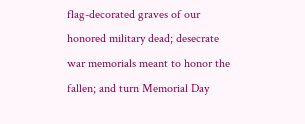flag-decorated graves of our honored military dead; desecrate war memorials meant to honor the fallen; and turn Memorial Day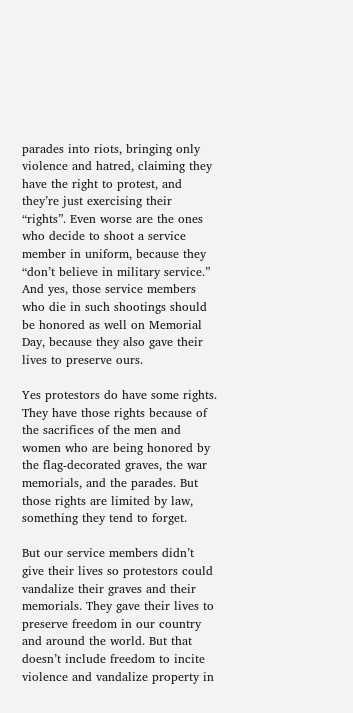parades into riots, bringing only violence and hatred, claiming they have the right to protest, and they’re just exercising their “rights”. Even worse are the ones who decide to shoot a service member in uniform, because they “don’t believe in military service.” And yes, those service members who die in such shootings should be honored as well on Memorial Day, because they also gave their lives to preserve ours.

Yes protestors do have some rights. They have those rights because of the sacrifices of the men and women who are being honored by the flag-decorated graves, the war memorials, and the parades. But those rights are limited by law, something they tend to forget.

But our service members didn’t give their lives so protestors could vandalize their graves and their memorials. They gave their lives to preserve freedom in our country and around the world. But that doesn’t include freedom to incite violence and vandalize property in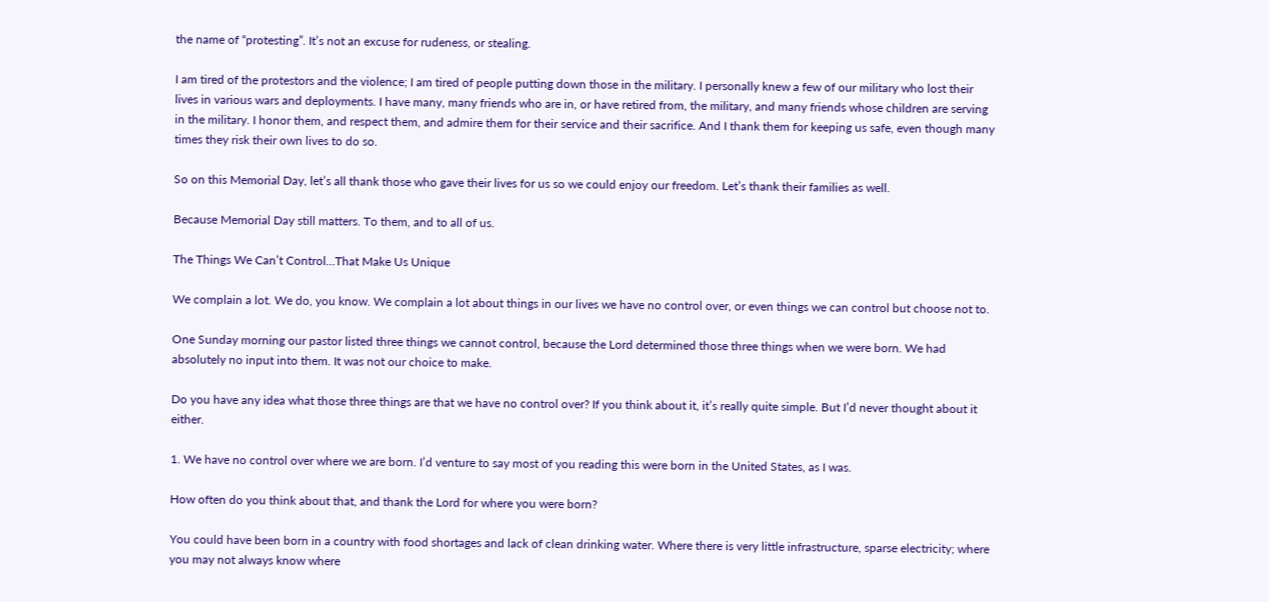the name of “protesting”. It’s not an excuse for rudeness, or stealing.

I am tired of the protestors and the violence; I am tired of people putting down those in the military. I personally knew a few of our military who lost their lives in various wars and deployments. I have many, many friends who are in, or have retired from, the military, and many friends whose children are serving in the military. I honor them, and respect them, and admire them for their service and their sacrifice. And I thank them for keeping us safe, even though many times they risk their own lives to do so.

So on this Memorial Day, let’s all thank those who gave their lives for us so we could enjoy our freedom. Let’s thank their families as well.

Because Memorial Day still matters. To them, and to all of us.

The Things We Can’t Control…That Make Us Unique

We complain a lot. We do, you know. We complain a lot about things in our lives we have no control over, or even things we can control but choose not to.

One Sunday morning our pastor listed three things we cannot control, because the Lord determined those three things when we were born. We had absolutely no input into them. It was not our choice to make.

Do you have any idea what those three things are that we have no control over? If you think about it, it’s really quite simple. But I’d never thought about it either.

1. We have no control over where we are born. I’d venture to say most of you reading this were born in the United States, as I was.

How often do you think about that, and thank the Lord for where you were born?

You could have been born in a country with food shortages and lack of clean drinking water. Where there is very little infrastructure, sparse electricity; where you may not always know where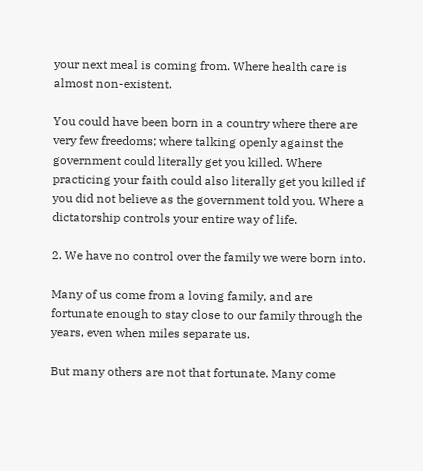your next meal is coming from. Where health care is almost non-existent.

You could have been born in a country where there are very few freedoms; where talking openly against the government could literally get you killed. Where practicing your faith could also literally get you killed if you did not believe as the government told you. Where a dictatorship controls your entire way of life.

2. We have no control over the family we were born into.

Many of us come from a loving family, and are fortunate enough to stay close to our family through the years, even when miles separate us.

But many others are not that fortunate. Many come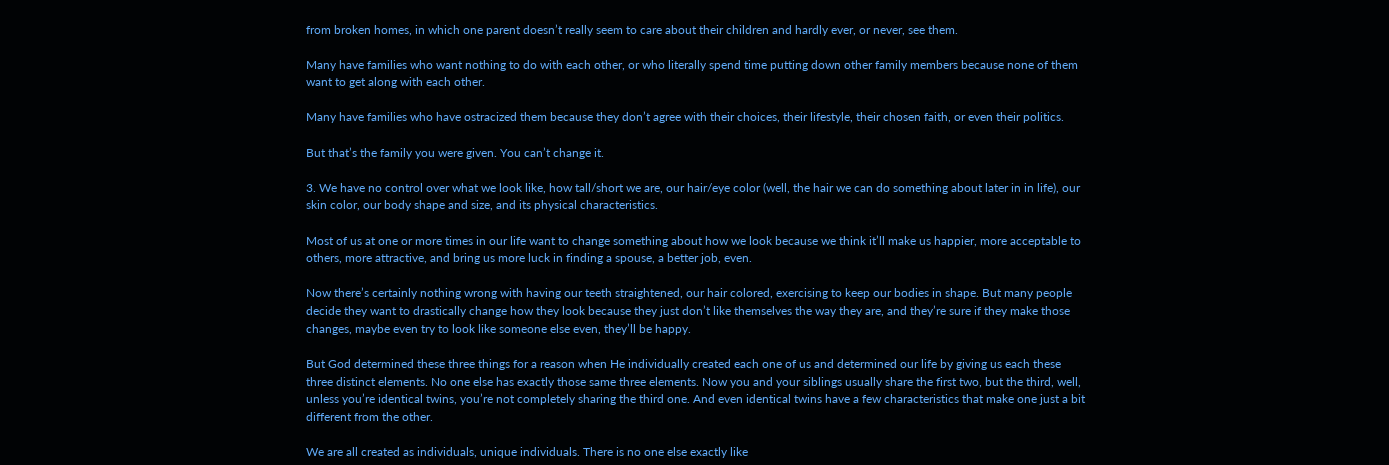from broken homes, in which one parent doesn’t really seem to care about their children and hardly ever, or never, see them.

Many have families who want nothing to do with each other, or who literally spend time putting down other family members because none of them want to get along with each other.

Many have families who have ostracized them because they don’t agree with their choices, their lifestyle, their chosen faith, or even their politics.

But that’s the family you were given. You can’t change it.

3. We have no control over what we look like, how tall/short we are, our hair/eye color (well, the hair we can do something about later in in life), our skin color, our body shape and size, and its physical characteristics.

Most of us at one or more times in our life want to change something about how we look because we think it’ll make us happier, more acceptable to others, more attractive, and bring us more luck in finding a spouse, a better job, even.

Now there’s certainly nothing wrong with having our teeth straightened, our hair colored, exercising to keep our bodies in shape. But many people decide they want to drastically change how they look because they just don’t like themselves the way they are, and they’re sure if they make those changes, maybe even try to look like someone else even, they’ll be happy.

But God determined these three things for a reason when He individually created each one of us and determined our life by giving us each these three distinct elements. No one else has exactly those same three elements. Now you and your siblings usually share the first two, but the third, well, unless you’re identical twins, you’re not completely sharing the third one. And even identical twins have a few characteristics that make one just a bit different from the other.

We are all created as individuals, unique individuals. There is no one else exactly like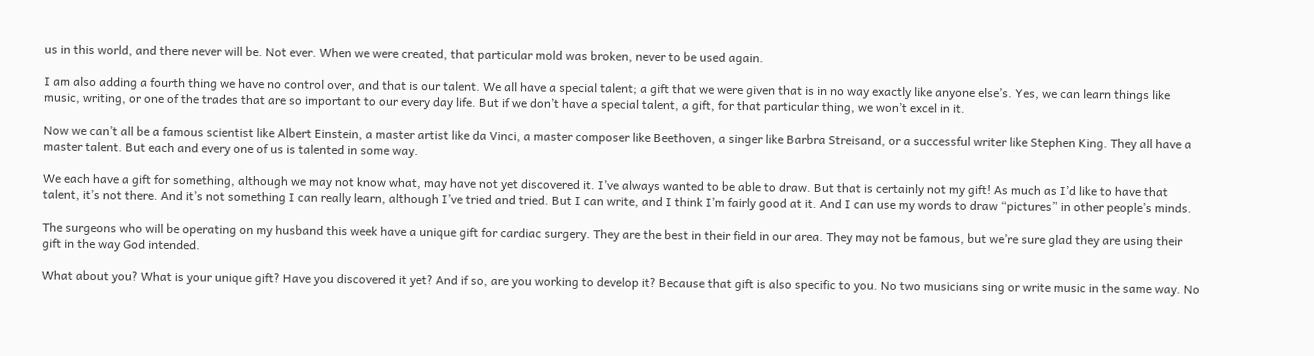us in this world, and there never will be. Not ever. When we were created, that particular mold was broken, never to be used again.

I am also adding a fourth thing we have no control over, and that is our talent. We all have a special talent; a gift that we were given that is in no way exactly like anyone else’s. Yes, we can learn things like music, writing, or one of the trades that are so important to our every day life. But if we don’t have a special talent, a gift, for that particular thing, we won’t excel in it.

Now we can’t all be a famous scientist like Albert Einstein, a master artist like da Vinci, a master composer like Beethoven, a singer like Barbra Streisand, or a successful writer like Stephen King. They all have a master talent. But each and every one of us is talented in some way.

We each have a gift for something, although we may not know what, may have not yet discovered it. I’ve always wanted to be able to draw. But that is certainly not my gift! As much as I’d like to have that talent, it’s not there. And it’s not something I can really learn, although I’ve tried and tried. But I can write, and I think I’m fairly good at it. And I can use my words to draw “pictures” in other people’s minds.

The surgeons who will be operating on my husband this week have a unique gift for cardiac surgery. They are the best in their field in our area. They may not be famous, but we’re sure glad they are using their gift in the way God intended.

What about you? What is your unique gift? Have you discovered it yet? And if so, are you working to develop it? Because that gift is also specific to you. No two musicians sing or write music in the same way. No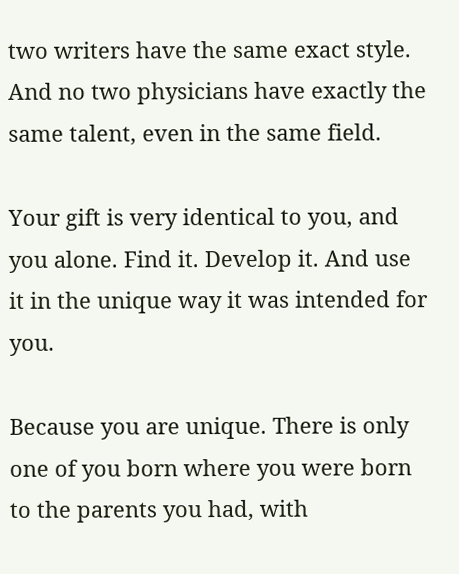two writers have the same exact style. And no two physicians have exactly the same talent, even in the same field.

Your gift is very identical to you, and you alone. Find it. Develop it. And use it in the unique way it was intended for you.

Because you are unique. There is only one of you born where you were born to the parents you had, with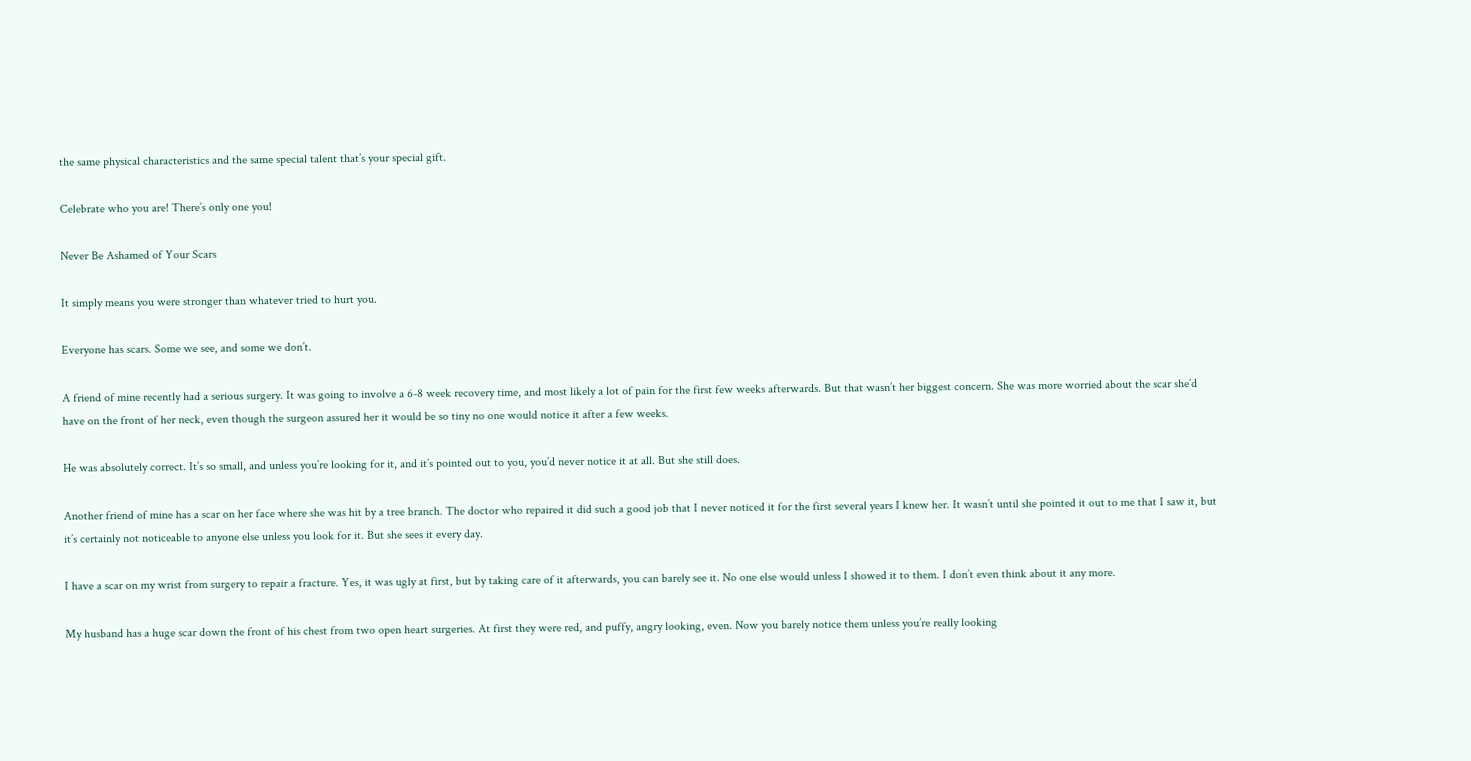the same physical characteristics and the same special talent that’s your special gift.

Celebrate who you are! There’s only one you!

Never Be Ashamed of Your Scars

It simply means you were stronger than whatever tried to hurt you.

Everyone has scars. Some we see, and some we don’t.

A friend of mine recently had a serious surgery. It was going to involve a 6-8 week recovery time, and most likely a lot of pain for the first few weeks afterwards. But that wasn’t her biggest concern. She was more worried about the scar she’d have on the front of her neck, even though the surgeon assured her it would be so tiny no one would notice it after a few weeks.

He was absolutely correct. It’s so small, and unless you’re looking for it, and it’s pointed out to you, you’d never notice it at all. But she still does.

Another friend of mine has a scar on her face where she was hit by a tree branch. The doctor who repaired it did such a good job that I never noticed it for the first several years I knew her. It wasn’t until she pointed it out to me that I saw it, but it’s certainly not noticeable to anyone else unless you look for it. But she sees it every day.

I have a scar on my wrist from surgery to repair a fracture. Yes, it was ugly at first, but by taking care of it afterwards, you can barely see it. No one else would unless I showed it to them. I don’t even think about it any more.

My husband has a huge scar down the front of his chest from two open heart surgeries. At first they were red, and puffy, angry looking, even. Now you barely notice them unless you’re really looking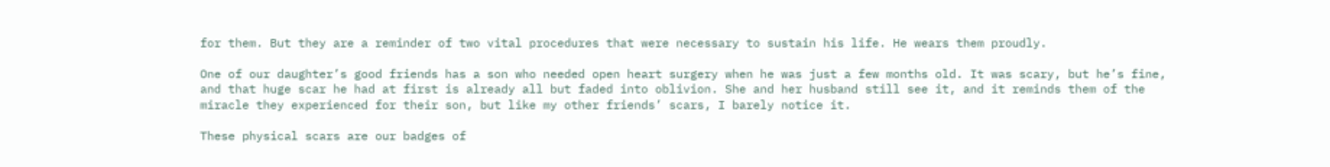for them. But they are a reminder of two vital procedures that were necessary to sustain his life. He wears them proudly.

One of our daughter’s good friends has a son who needed open heart surgery when he was just a few months old. It was scary, but he’s fine, and that huge scar he had at first is already all but faded into oblivion. She and her husband still see it, and it reminds them of the miracle they experienced for their son, but like my other friends’ scars, I barely notice it.

These physical scars are our badges of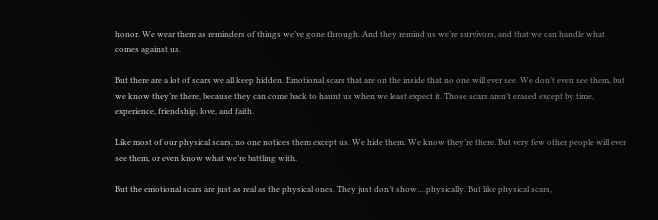honor. We wear them as reminders of things we’ve gone through. And they remind us we’re survivors, and that we can handle what comes against us.

But there are a lot of scars we all keep hidden. Emotional scars that are on the inside that no one will ever see. We don’t even see them, but we know they’re there, because they can come back to haunt us when we least expect it. Those scars aren’t erased except by time, experience, friendship, love, and faith.

Like most of our physical scars, no one notices them except us. We hide them. We know they’re there. But very few other people will ever see them, or even know what we’re battling with.

But the emotional scars are just as real as the physical ones. They just don’t show….physically. But like physical scars,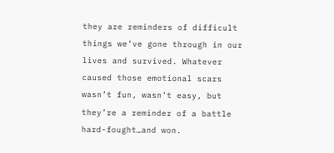they are reminders of difficult things we’ve gone through in our lives and survived. Whatever caused those emotional scars wasn’t fun, wasn’t easy, but they’re a reminder of a battle hard-fought…and won.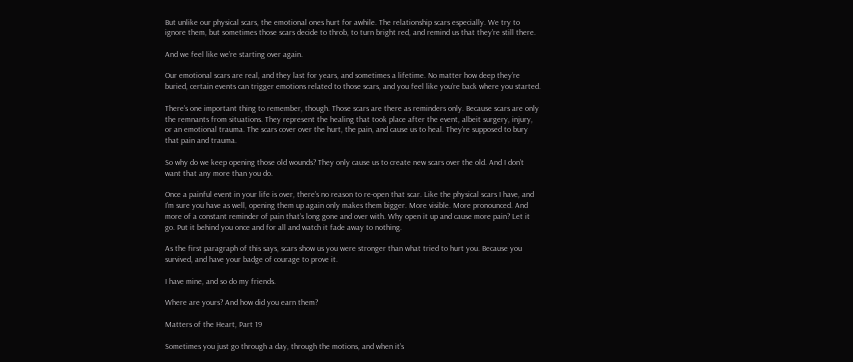But unlike our physical scars, the emotional ones hurt for awhile. The relationship scars especially. We try to ignore them, but sometimes those scars decide to throb, to turn bright red, and remind us that they’re still there.

And we feel like we’re starting over again.

Our emotional scars are real, and they last for years, and sometimes a lifetime. No matter how deep they’re buried, certain events can trigger emotions related to those scars, and you feel like you’re back where you started.

There’s one important thing to remember, though. Those scars are there as reminders only. Because scars are only the remnants from situations. They represent the healing that took place after the event, albeit surgery, injury, or an emotional trauma. The scars cover over the hurt, the pain, and cause us to heal. They’re supposed to bury that pain and trauma.

So why do we keep opening those old wounds? They only cause us to create new scars over the old. And I don’t want that any more than you do.

Once a painful event in your life is over, there’s no reason to re-open that scar. Like the physical scars I have, and I’m sure you have as well, opening them up again only makes them bigger. More visible. More pronounced. And more of a constant reminder of pain that’s long gone and over with. Why open it up and cause more pain? Let it go. Put it behind you once and for all and watch it fade away to nothing.

As the first paragraph of this says, scars show us you were stronger than what tried to hurt you. Because you survived, and have your badge of courage to prove it.

I have mine, and so do my friends.

Where are yours? And how did you earn them?

Matters of the Heart, Part 19

Sometimes you just go through a day, through the motions, and when it’s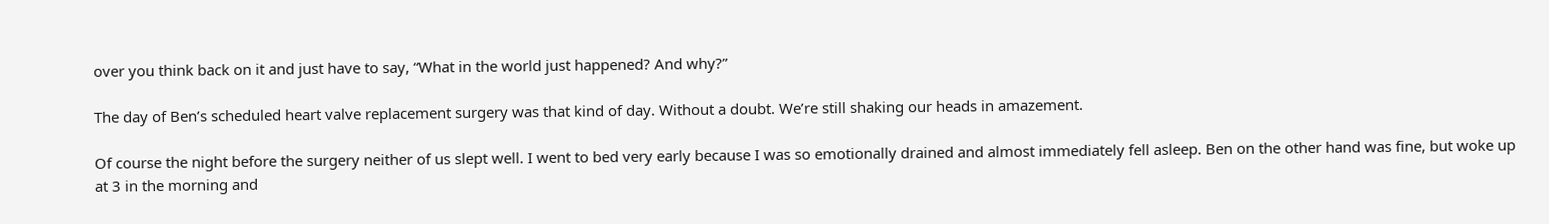over you think back on it and just have to say, “What in the world just happened? And why?”

The day of Ben’s scheduled heart valve replacement surgery was that kind of day. Without a doubt. We’re still shaking our heads in amazement.

Of course the night before the surgery neither of us slept well. I went to bed very early because I was so emotionally drained and almost immediately fell asleep. Ben on the other hand was fine, but woke up at 3 in the morning and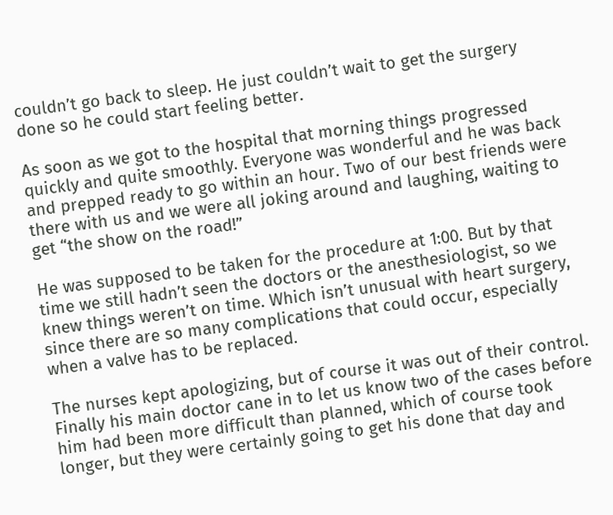couldn’t go back to sleep. He just couldn’t wait to get the surgery done so he could start feeling better.

As soon as we got to the hospital that morning things progressed quickly and quite smoothly. Everyone was wonderful and he was back and prepped ready to go within an hour. Two of our best friends were there with us and we were all joking around and laughing, waiting to get “the show on the road!”

He was supposed to be taken for the procedure at 1:00. But by that time we still hadn’t seen the doctors or the anesthesiologist, so we knew things weren’t on time. Which isn’t unusual with heart surgery, since there are so many complications that could occur, especially when a valve has to be replaced.

The nurses kept apologizing, but of course it was out of their control. Finally his main doctor cane in to let us know two of the cases before him had been more difficult than planned, which of course took longer, but they were certainly going to get his done that day and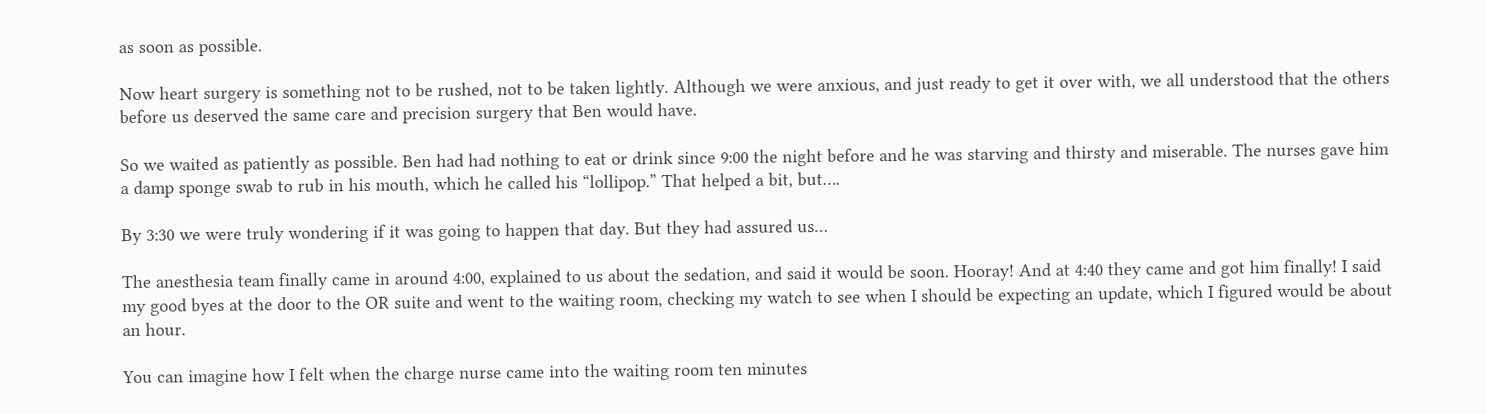as soon as possible.

Now heart surgery is something not to be rushed, not to be taken lightly. Although we were anxious, and just ready to get it over with, we all understood that the others before us deserved the same care and precision surgery that Ben would have.

So we waited as patiently as possible. Ben had had nothing to eat or drink since 9:00 the night before and he was starving and thirsty and miserable. The nurses gave him a damp sponge swab to rub in his mouth, which he called his “lollipop.” That helped a bit, but….

By 3:30 we were truly wondering if it was going to happen that day. But they had assured us…

The anesthesia team finally came in around 4:00, explained to us about the sedation, and said it would be soon. Hooray! And at 4:40 they came and got him finally! I said my good byes at the door to the OR suite and went to the waiting room, checking my watch to see when I should be expecting an update, which I figured would be about an hour.

You can imagine how I felt when the charge nurse came into the waiting room ten minutes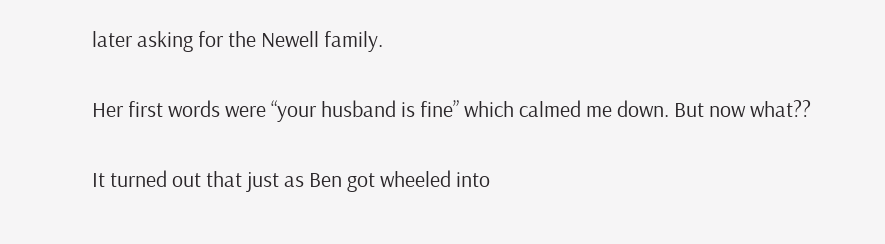later asking for the Newell family.

Her first words were “your husband is fine” which calmed me down. But now what??

It turned out that just as Ben got wheeled into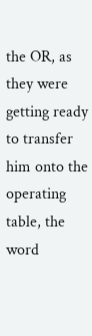the OR, as they were getting ready to transfer him onto the operating table, the word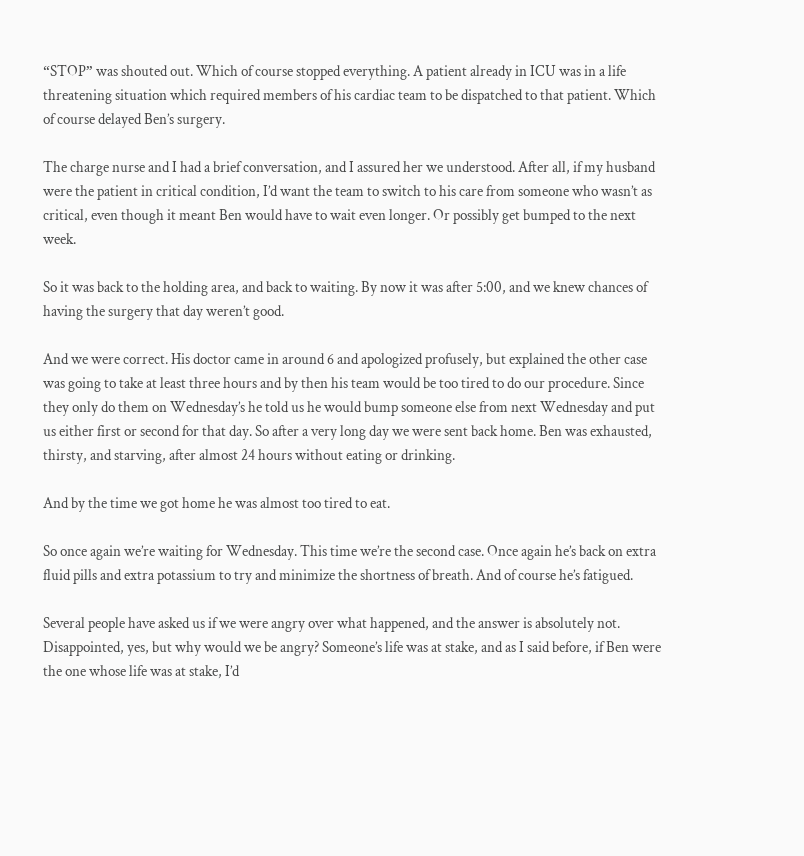“STOP” was shouted out. Which of course stopped everything. A patient already in ICU was in a life threatening situation which required members of his cardiac team to be dispatched to that patient. Which of course delayed Ben’s surgery.

The charge nurse and I had a brief conversation, and I assured her we understood. After all, if my husband were the patient in critical condition, I’d want the team to switch to his care from someone who wasn’t as critical, even though it meant Ben would have to wait even longer. Or possibly get bumped to the next week.

So it was back to the holding area, and back to waiting. By now it was after 5:00, and we knew chances of having the surgery that day weren’t good.

And we were correct. His doctor came in around 6 and apologized profusely, but explained the other case was going to take at least three hours and by then his team would be too tired to do our procedure. Since they only do them on Wednesday’s he told us he would bump someone else from next Wednesday and put us either first or second for that day. So after a very long day we were sent back home. Ben was exhausted, thirsty, and starving, after almost 24 hours without eating or drinking.

And by the time we got home he was almost too tired to eat.

So once again we’re waiting for Wednesday. This time we’re the second case. Once again he’s back on extra fluid pills and extra potassium to try and minimize the shortness of breath. And of course he’s fatigued.

Several people have asked us if we were angry over what happened, and the answer is absolutely not. Disappointed, yes, but why would we be angry? Someone’s life was at stake, and as I said before, if Ben were the one whose life was at stake, I’d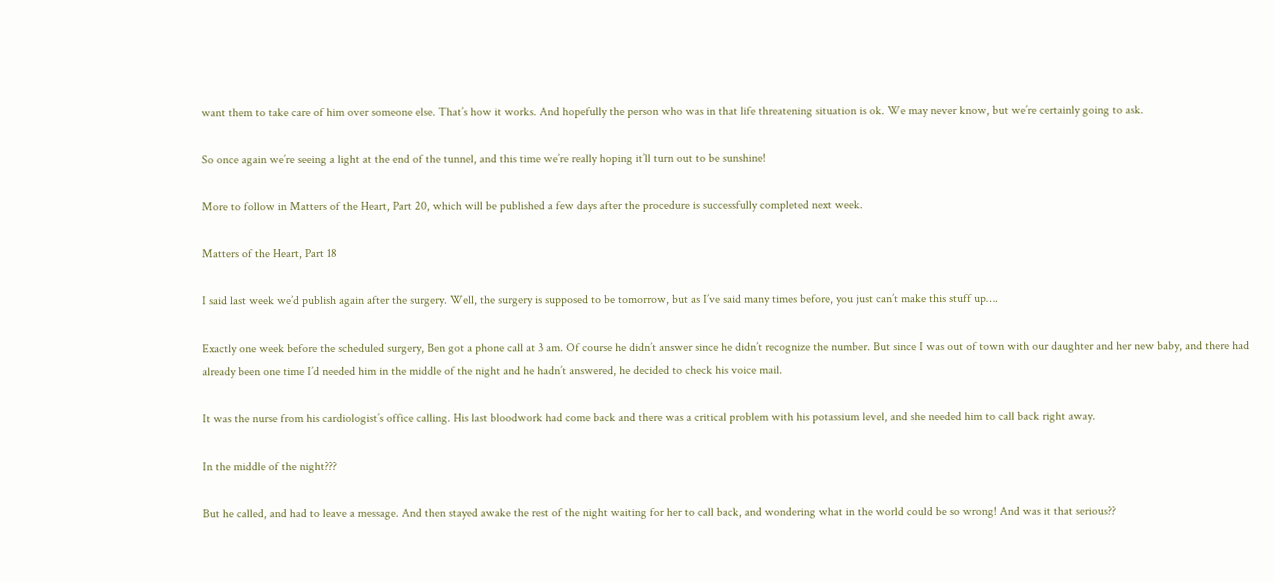want them to take care of him over someone else. That’s how it works. And hopefully the person who was in that life threatening situation is ok. We may never know, but we’re certainly going to ask.

So once again we’re seeing a light at the end of the tunnel, and this time we’re really hoping it’ll turn out to be sunshine!

More to follow in Matters of the Heart, Part 20, which will be published a few days after the procedure is successfully completed next week.

Matters of the Heart, Part 18

I said last week we’d publish again after the surgery. Well, the surgery is supposed to be tomorrow, but as I’ve said many times before, you just can’t make this stuff up….

Exactly one week before the scheduled surgery, Ben got a phone call at 3 am. Of course he didn’t answer since he didn’t recognize the number. But since I was out of town with our daughter and her new baby, and there had already been one time I’d needed him in the middle of the night and he hadn’t answered, he decided to check his voice mail.

It was the nurse from his cardiologist’s office calling. His last bloodwork had come back and there was a critical problem with his potassium level, and she needed him to call back right away.

In the middle of the night???

But he called, and had to leave a message. And then stayed awake the rest of the night waiting for her to call back, and wondering what in the world could be so wrong! And was it that serious??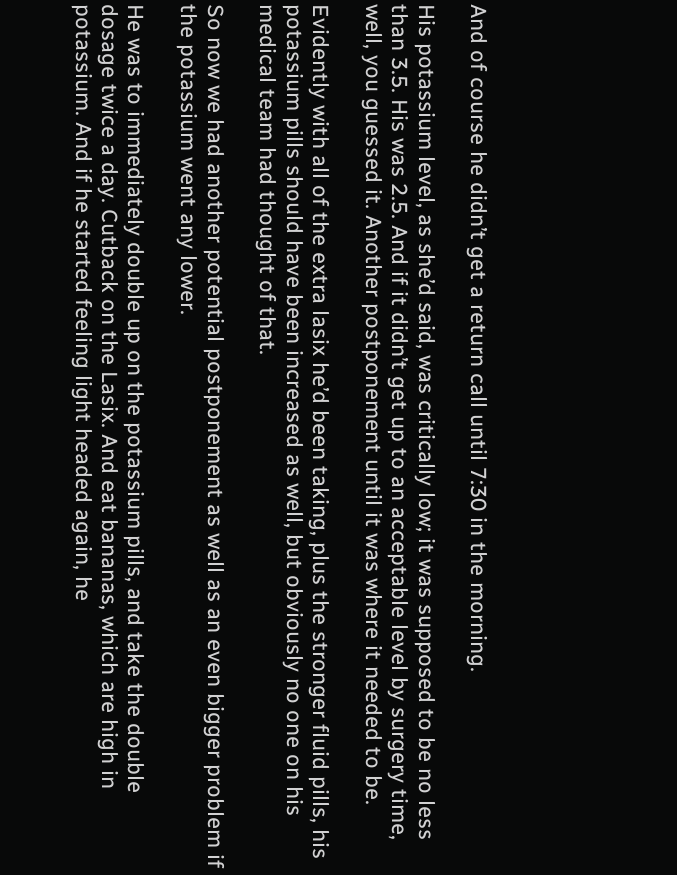And of course he didn’t get a return call until 7:30 in the morning.

His potassium level, as she’d said, was critically low; it was supposed to be no less than 3.5. His was 2.5. And if it didn’t get up to an acceptable level by surgery time, well, you guessed it. Another postponement until it was where it needed to be.

Evidently with all of the extra lasix he’d been taking, plus the stronger fluid pills, his potassium pills should have been increased as well, but obviously no one on his medical team had thought of that.

So now we had another potential postponement as well as an even bigger problem if the potassium went any lower.

He was to immediately double up on the potassium pills, and take the double dosage twice a day. Cutback on the Lasix. And eat bananas, which are high in potassium. And if he started feeling light headed again, he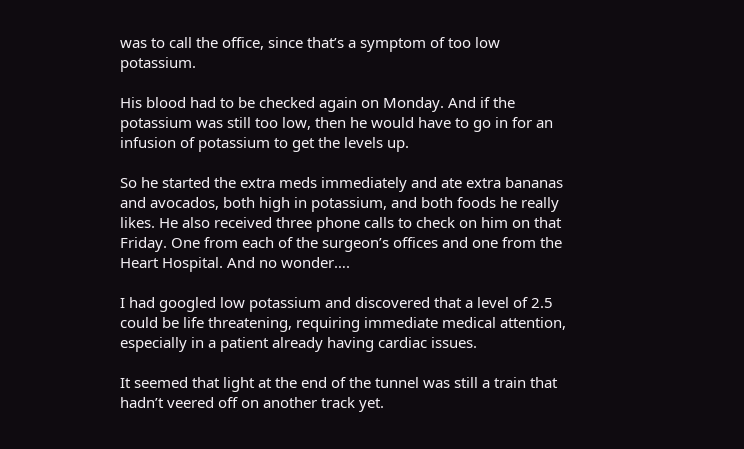was to call the office, since that’s a symptom of too low potassium.

His blood had to be checked again on Monday. And if the potassium was still too low, then he would have to go in for an infusion of potassium to get the levels up.

So he started the extra meds immediately and ate extra bananas and avocados, both high in potassium, and both foods he really likes. He also received three phone calls to check on him on that Friday. One from each of the surgeon’s offices and one from the Heart Hospital. And no wonder….

I had googled low potassium and discovered that a level of 2.5 could be life threatening, requiring immediate medical attention, especially in a patient already having cardiac issues.

It seemed that light at the end of the tunnel was still a train that hadn’t veered off on another track yet.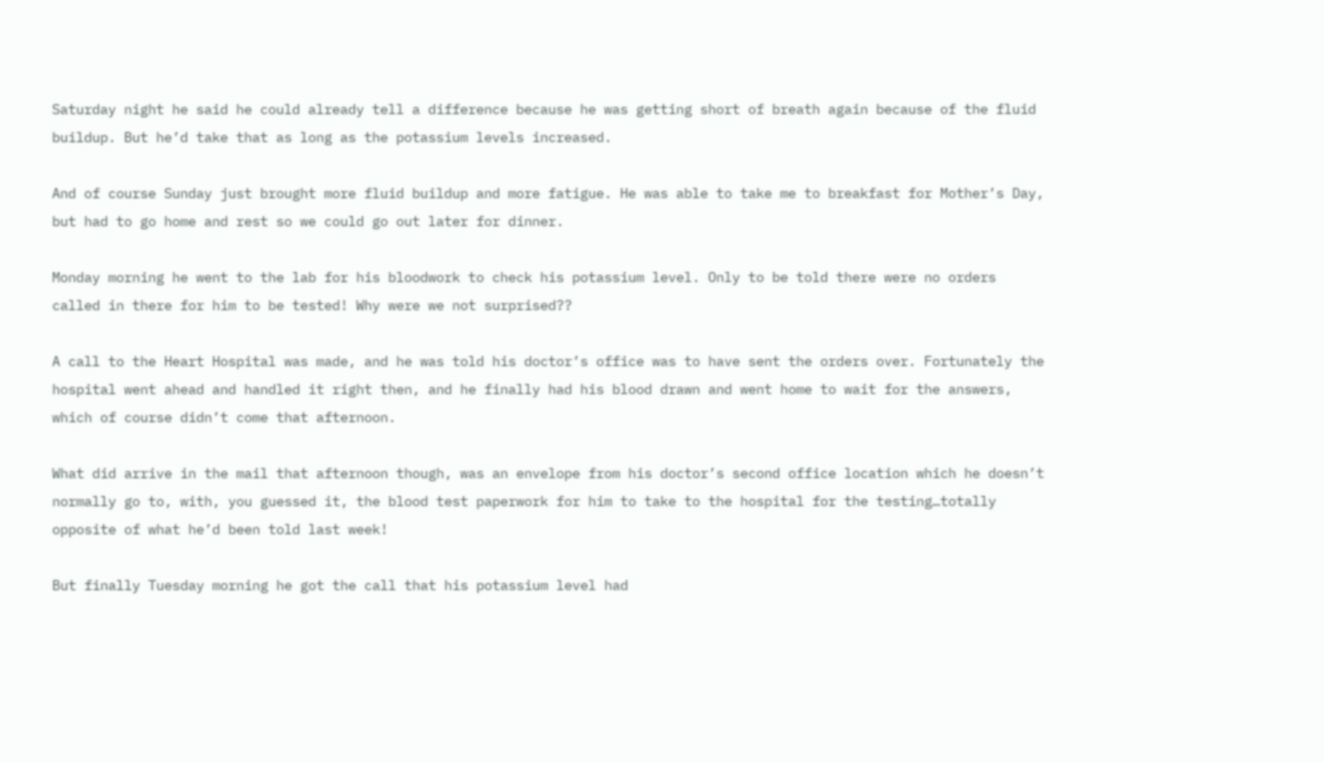Saturday night he said he could already tell a difference because he was getting short of breath again because of the fluid buildup. But he’d take that as long as the potassium levels increased.

And of course Sunday just brought more fluid buildup and more fatigue. He was able to take me to breakfast for Mother’s Day, but had to go home and rest so we could go out later for dinner.

Monday morning he went to the lab for his bloodwork to check his potassium level. Only to be told there were no orders called in there for him to be tested! Why were we not surprised??

A call to the Heart Hospital was made, and he was told his doctor’s office was to have sent the orders over. Fortunately the hospital went ahead and handled it right then, and he finally had his blood drawn and went home to wait for the answers, which of course didn’t come that afternoon.

What did arrive in the mail that afternoon though, was an envelope from his doctor’s second office location which he doesn’t normally go to, with, you guessed it, the blood test paperwork for him to take to the hospital for the testing…totally opposite of what he’d been told last week!

But finally Tuesday morning he got the call that his potassium level had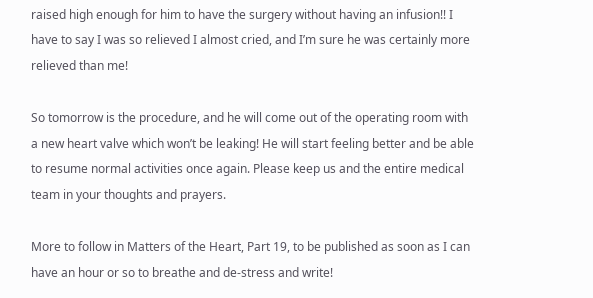raised high enough for him to have the surgery without having an infusion!! I have to say I was so relieved I almost cried, and I’m sure he was certainly more relieved than me!

So tomorrow is the procedure, and he will come out of the operating room with a new heart valve which won’t be leaking! He will start feeling better and be able to resume normal activities once again. Please keep us and the entire medical team in your thoughts and prayers.

More to follow in Matters of the Heart, Part 19, to be published as soon as I can have an hour or so to breathe and de-stress and write!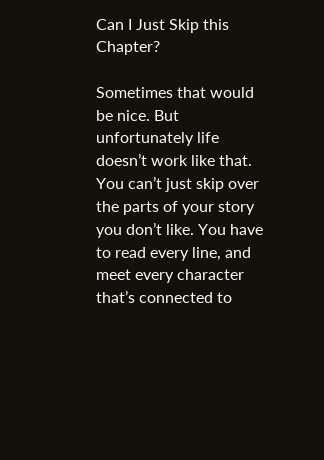Can I Just Skip this Chapter?

Sometimes that would be nice. But unfortunately life doesn’t work like that. You can’t just skip over the parts of your story you don’t like. You have to read every line, and meet every character that’s connected to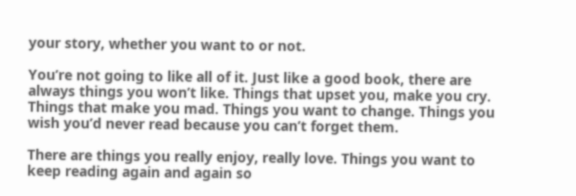your story, whether you want to or not.

You’re not going to like all of it. Just like a good book, there are always things you won’t like. Things that upset you, make you cry. Things that make you mad. Things you want to change. Things you wish you’d never read because you can’t forget them.

There are things you really enjoy, really love. Things you want to keep reading again and again so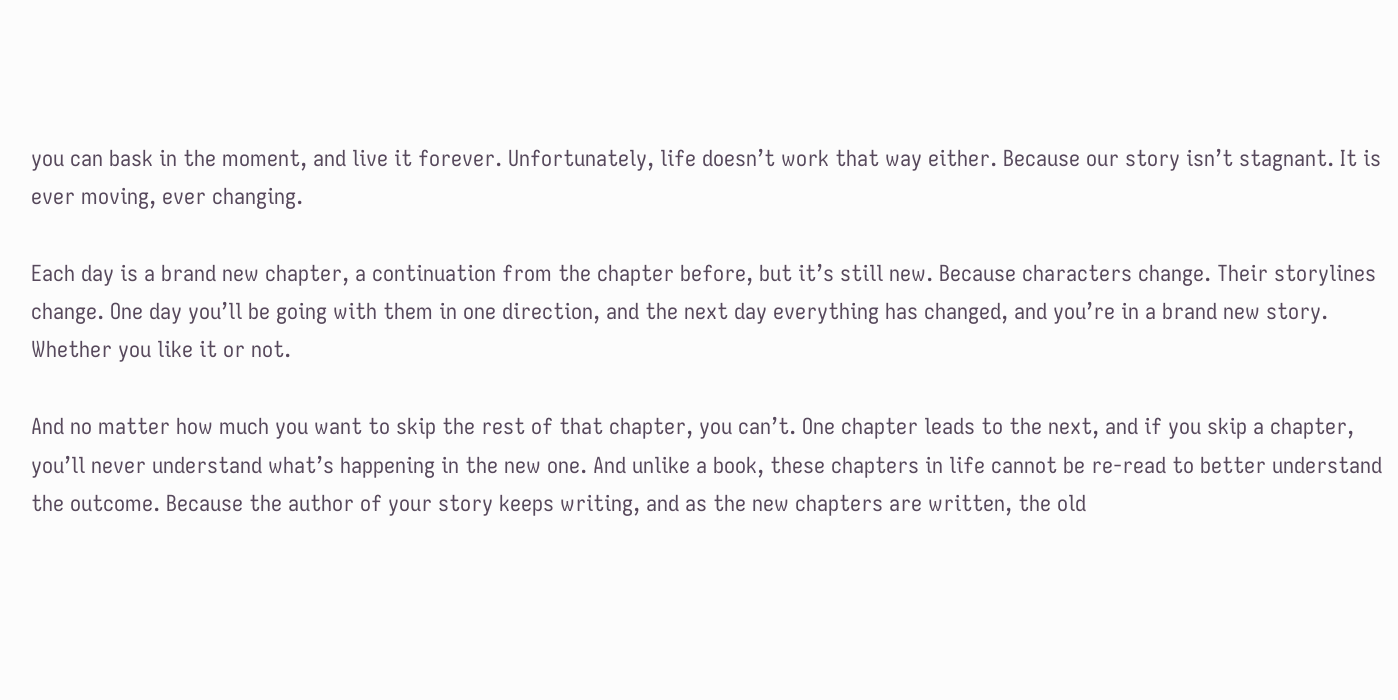you can bask in the moment, and live it forever. Unfortunately, life doesn’t work that way either. Because our story isn’t stagnant. It is ever moving, ever changing.

Each day is a brand new chapter, a continuation from the chapter before, but it’s still new. Because characters change. Their storylines change. One day you’ll be going with them in one direction, and the next day everything has changed, and you’re in a brand new story. Whether you like it or not.

And no matter how much you want to skip the rest of that chapter, you can’t. One chapter leads to the next, and if you skip a chapter, you’ll never understand what’s happening in the new one. And unlike a book, these chapters in life cannot be re-read to better understand the outcome. Because the author of your story keeps writing, and as the new chapters are written, the old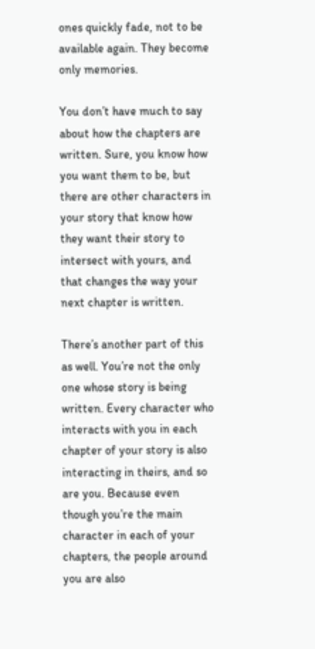ones quickly fade, not to be available again. They become only memories.

You don’t have much to say about how the chapters are written. Sure, you know how you want them to be, but there are other characters in your story that know how they want their story to intersect with yours, and that changes the way your next chapter is written.

There’s another part of this as well. You’re not the only one whose story is being written. Every character who interacts with you in each chapter of your story is also interacting in theirs, and so are you. Because even though you’re the main character in each of your chapters, the people around you are also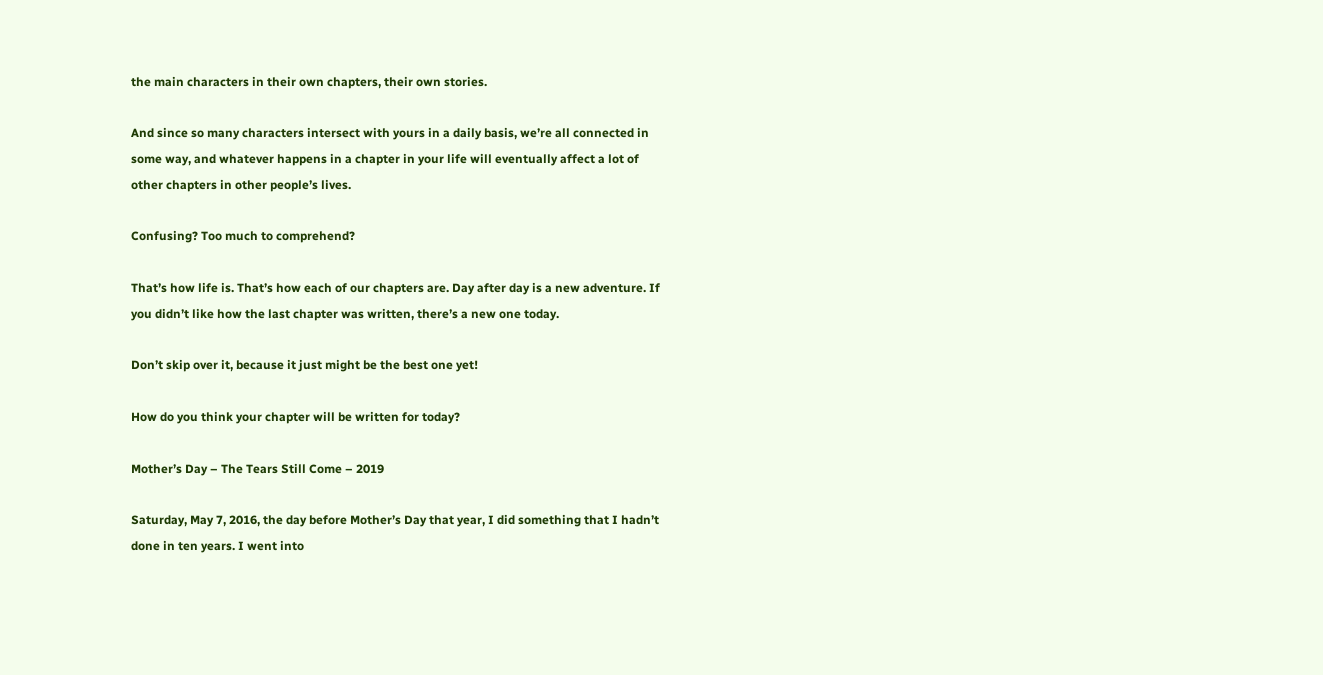the main characters in their own chapters, their own stories.

And since so many characters intersect with yours in a daily basis, we’re all connected in some way, and whatever happens in a chapter in your life will eventually affect a lot of other chapters in other people’s lives.

Confusing? Too much to comprehend?

That’s how life is. That’s how each of our chapters are. Day after day is a new adventure. If you didn’t like how the last chapter was written, there’s a new one today.

Don’t skip over it, because it just might be the best one yet!

How do you think your chapter will be written for today?

Mother’s Day – The Tears Still Come – 2019

Saturday, May 7, 2016, the day before Mother’s Day that year, I did something that I hadn’t done in ten years. I went into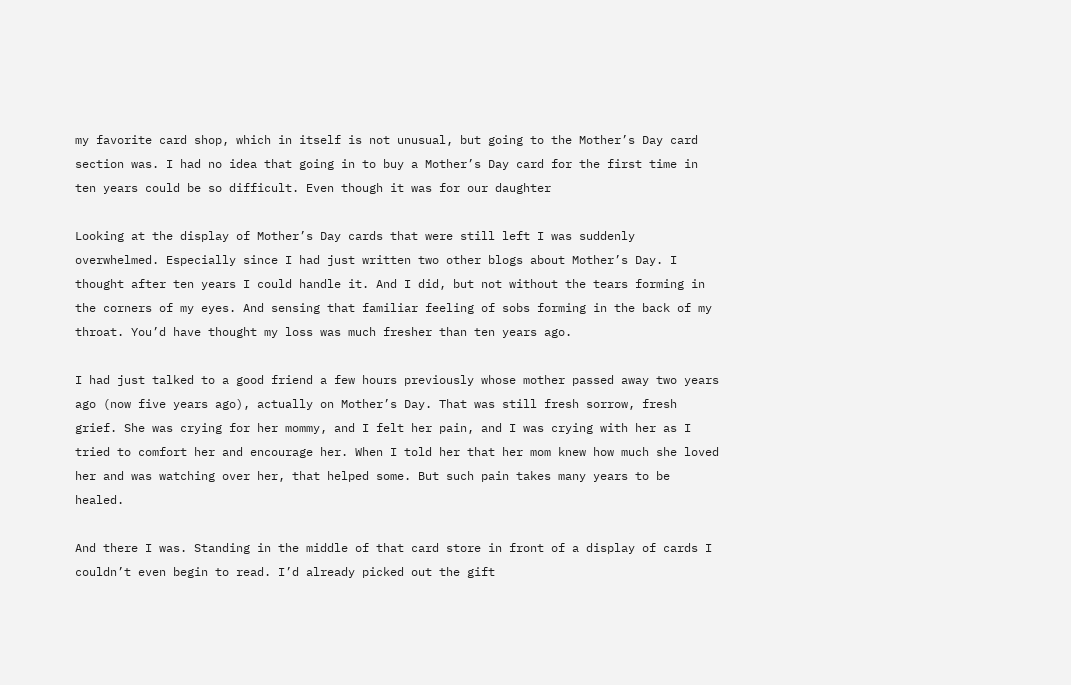my favorite card shop, which in itself is not unusual, but going to the Mother’s Day card section was. I had no idea that going in to buy a Mother’s Day card for the first time in ten years could be so difficult. Even though it was for our daughter

Looking at the display of Mother’s Day cards that were still left I was suddenly overwhelmed. Especially since I had just written two other blogs about Mother’s Day. I thought after ten years I could handle it. And I did, but not without the tears forming in the corners of my eyes. And sensing that familiar feeling of sobs forming in the back of my throat. You’d have thought my loss was much fresher than ten years ago.

I had just talked to a good friend a few hours previously whose mother passed away two years ago (now five years ago), actually on Mother’s Day. That was still fresh sorrow, fresh grief. She was crying for her mommy, and I felt her pain, and I was crying with her as I tried to comfort her and encourage her. When I told her that her mom knew how much she loved her and was watching over her, that helped some. But such pain takes many years to be healed.

And there I was. Standing in the middle of that card store in front of a display of cards I couldn’t even begin to read. I’d already picked out the gift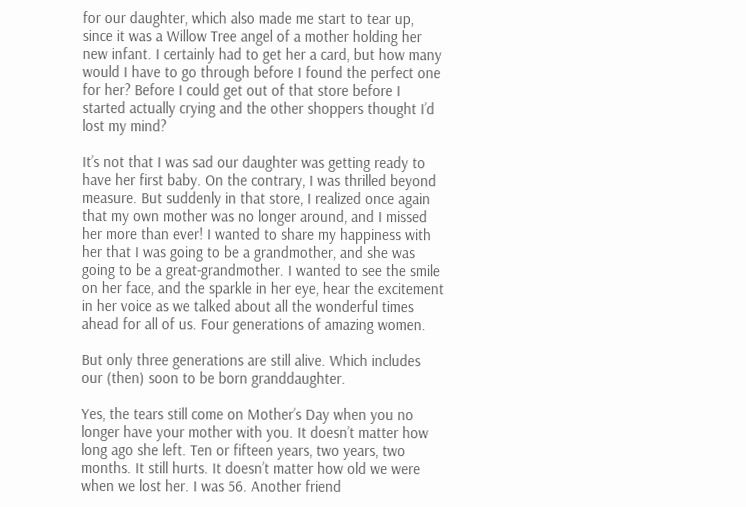for our daughter, which also made me start to tear up, since it was a Willow Tree angel of a mother holding her new infant. I certainly had to get her a card, but how many would I have to go through before I found the perfect one for her? Before I could get out of that store before I started actually crying and the other shoppers thought I’d lost my mind?

It’s not that I was sad our daughter was getting ready to have her first baby. On the contrary, I was thrilled beyond measure. But suddenly in that store, I realized once again that my own mother was no longer around, and I missed her more than ever! I wanted to share my happiness with her that I was going to be a grandmother, and she was going to be a great-grandmother. I wanted to see the smile on her face, and the sparkle in her eye, hear the excitement in her voice as we talked about all the wonderful times ahead for all of us. Four generations of amazing women.

But only three generations are still alive. Which includes our (then) soon to be born granddaughter.

Yes, the tears still come on Mother’s Day when you no longer have your mother with you. It doesn’t matter how long ago she left. Ten or fifteen years, two years, two months. It still hurts. It doesn’t matter how old we were when we lost her. I was 56. Another friend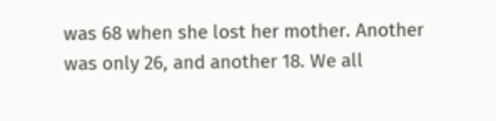was 68 when she lost her mother. Another was only 26, and another 18. We all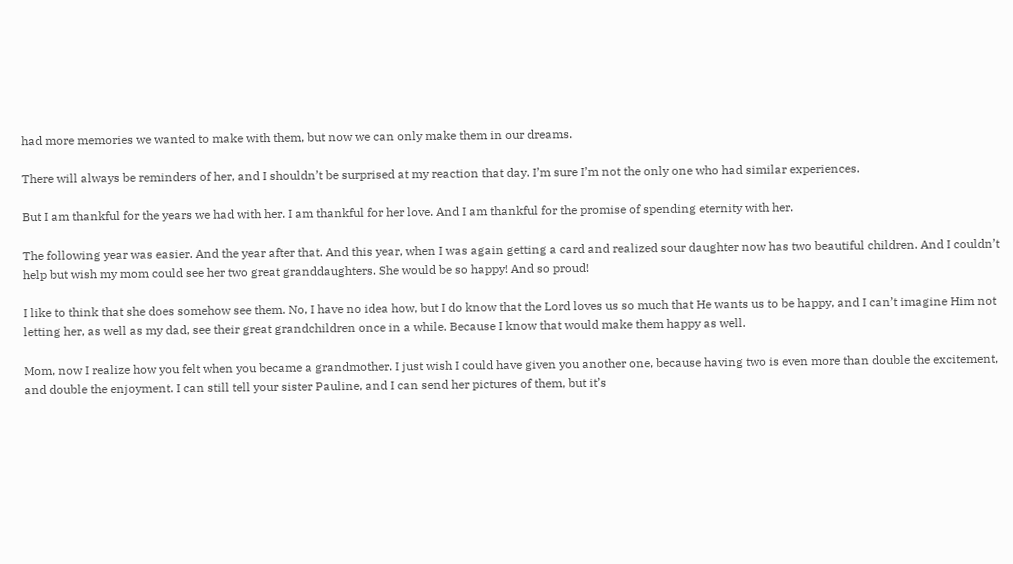had more memories we wanted to make with them, but now we can only make them in our dreams.

There will always be reminders of her, and I shouldn’t be surprised at my reaction that day. I’m sure I’m not the only one who had similar experiences.

But I am thankful for the years we had with her. I am thankful for her love. And I am thankful for the promise of spending eternity with her.

The following year was easier. And the year after that. And this year, when I was again getting a card and realized sour daughter now has two beautiful children. And I couldn’t help but wish my mom could see her two great granddaughters. She would be so happy! And so proud!

I like to think that she does somehow see them. No, I have no idea how, but I do know that the Lord loves us so much that He wants us to be happy, and I can’t imagine Him not letting her, as well as my dad, see their great grandchildren once in a while. Because I know that would make them happy as well.

Mom, now I realize how you felt when you became a grandmother. I just wish I could have given you another one, because having two is even more than double the excitement, and double the enjoyment. I can still tell your sister Pauline, and I can send her pictures of them, but it’s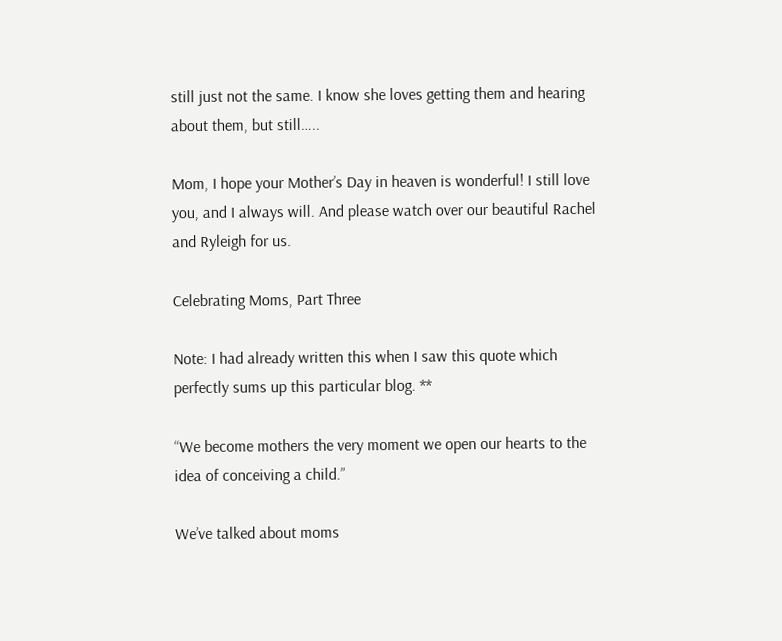still just not the same. I know she loves getting them and hearing about them, but still…..

Mom, I hope your Mother’s Day in heaven is wonderful! I still love you, and I always will. And please watch over our beautiful Rachel and Ryleigh for us.

Celebrating Moms, Part Three

Note: I had already written this when I saw this quote which perfectly sums up this particular blog. **

“We become mothers the very moment we open our hearts to the idea of conceiving a child.”

We’ve talked about moms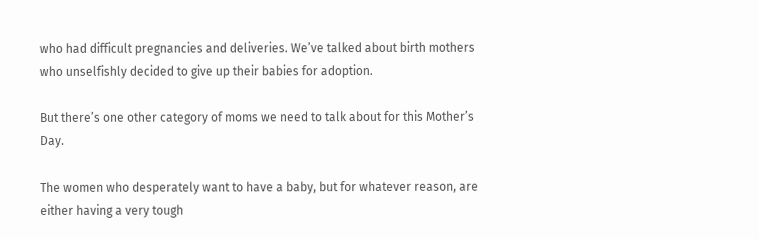who had difficult pregnancies and deliveries. We’ve talked about birth mothers who unselfishly decided to give up their babies for adoption.

But there’s one other category of moms we need to talk about for this Mother’s Day.

The women who desperately want to have a baby, but for whatever reason, are either having a very tough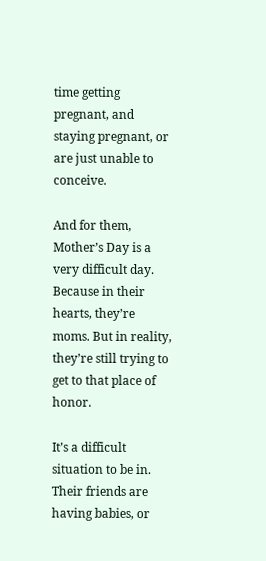time getting pregnant, and staying pregnant, or are just unable to conceive.

And for them, Mother’s Day is a very difficult day. Because in their hearts, they’re moms. But in reality, they’re still trying to get to that place of honor.

It’s a difficult situation to be in. Their friends are having babies, or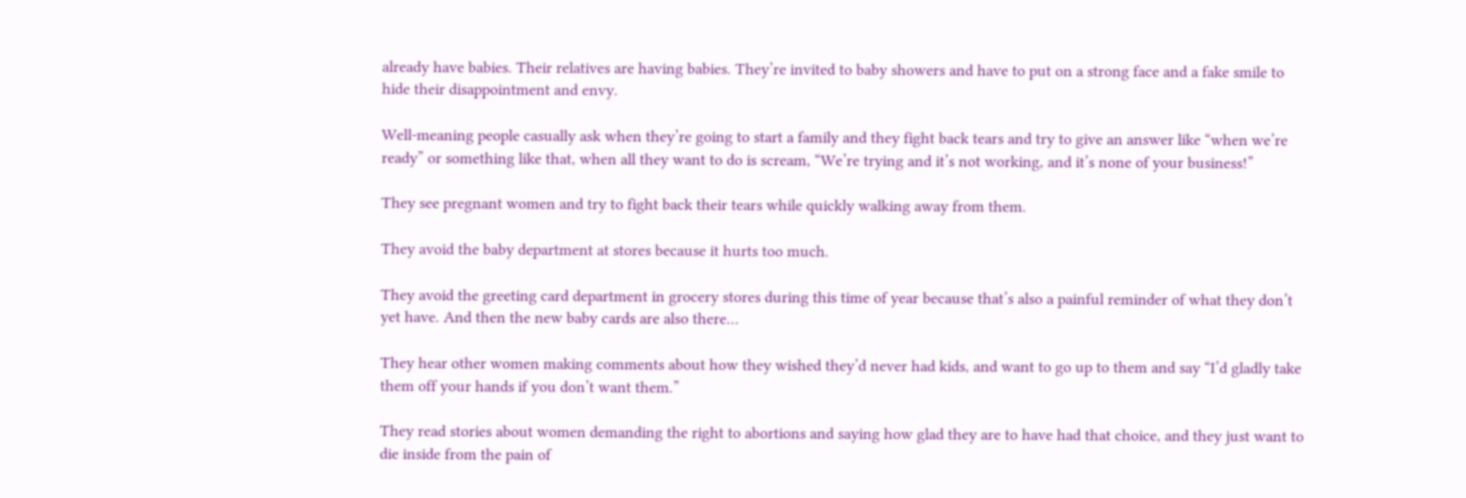already have babies. Their relatives are having babies. They’re invited to baby showers and have to put on a strong face and a fake smile to hide their disappointment and envy.

Well-meaning people casually ask when they’re going to start a family and they fight back tears and try to give an answer like “when we’re ready” or something like that, when all they want to do is scream, “We’re trying and it’s not working, and it’s none of your business!”

They see pregnant women and try to fight back their tears while quickly walking away from them.

They avoid the baby department at stores because it hurts too much.

They avoid the greeting card department in grocery stores during this time of year because that’s also a painful reminder of what they don’t yet have. And then the new baby cards are also there…

They hear other women making comments about how they wished they’d never had kids, and want to go up to them and say “I’d gladly take them off your hands if you don’t want them.”

They read stories about women demanding the right to abortions and saying how glad they are to have had that choice, and they just want to die inside from the pain of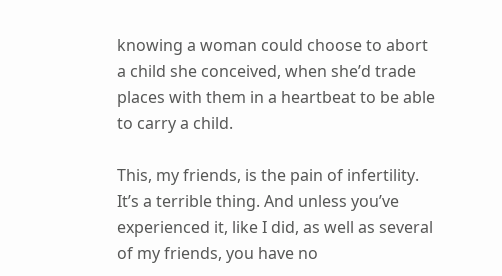knowing a woman could choose to abort a child she conceived, when she’d trade places with them in a heartbeat to be able to carry a child.

This, my friends, is the pain of infertility. It’s a terrible thing. And unless you’ve experienced it, like I did, as well as several of my friends, you have no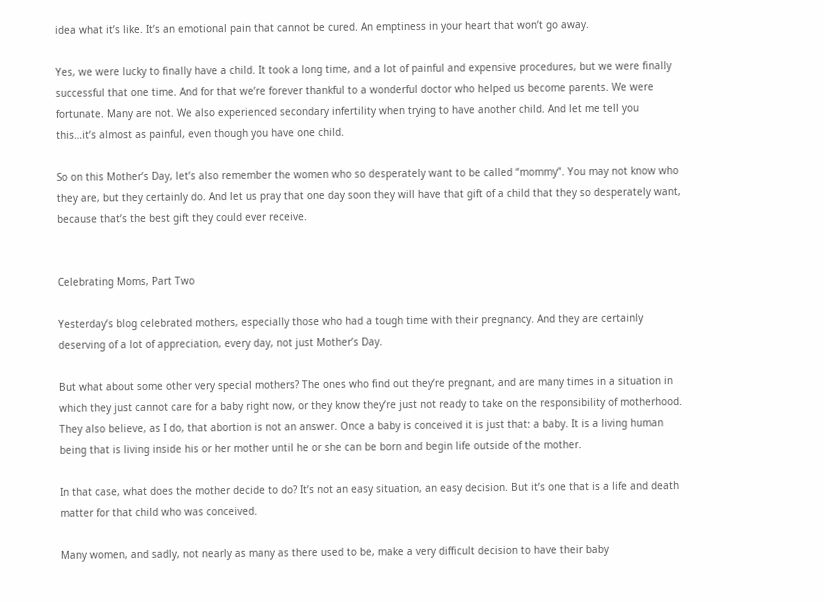idea what it’s like. It’s an emotional pain that cannot be cured. An emptiness in your heart that won’t go away.

Yes, we were lucky to finally have a child. It took a long time, and a lot of painful and expensive procedures, but we were finally successful that one time. And for that we’re forever thankful to a wonderful doctor who helped us become parents. We were fortunate. Many are not. We also experienced secondary infertility when trying to have another child. And let me tell you this…it’s almost as painful, even though you have one child.

So on this Mother’s Day, let’s also remember the women who so desperately want to be called “mommy”. You may not know who they are, but they certainly do. And let us pray that one day soon they will have that gift of a child that they so desperately want, because that’s the best gift they could ever receive.


Celebrating Moms, Part Two

Yesterday’s blog celebrated mothers, especially those who had a tough time with their pregnancy. And they are certainly deserving of a lot of appreciation, every day, not just Mother’s Day.

But what about some other very special mothers? The ones who find out they’re pregnant, and are many times in a situation in which they just cannot care for a baby right now, or they know they’re just not ready to take on the responsibility of motherhood. They also believe, as I do, that abortion is not an answer. Once a baby is conceived it is just that: a baby. It is a living human being that is living inside his or her mother until he or she can be born and begin life outside of the mother.

In that case, what does the mother decide to do? It’s not an easy situation, an easy decision. But it’s one that is a life and death matter for that child who was conceived.

Many women, and sadly, not nearly as many as there used to be, make a very difficult decision to have their baby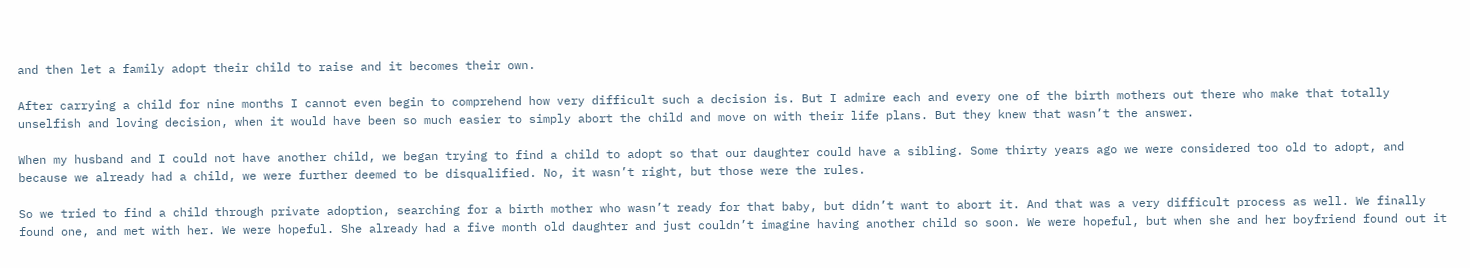and then let a family adopt their child to raise and it becomes their own.

After carrying a child for nine months I cannot even begin to comprehend how very difficult such a decision is. But I admire each and every one of the birth mothers out there who make that totally unselfish and loving decision, when it would have been so much easier to simply abort the child and move on with their life plans. But they knew that wasn’t the answer.

When my husband and I could not have another child, we began trying to find a child to adopt so that our daughter could have a sibling. Some thirty years ago we were considered too old to adopt, and because we already had a child, we were further deemed to be disqualified. No, it wasn’t right, but those were the rules.

So we tried to find a child through private adoption, searching for a birth mother who wasn’t ready for that baby, but didn’t want to abort it. And that was a very difficult process as well. We finally found one, and met with her. We were hopeful. She already had a five month old daughter and just couldn’t imagine having another child so soon. We were hopeful, but when she and her boyfriend found out it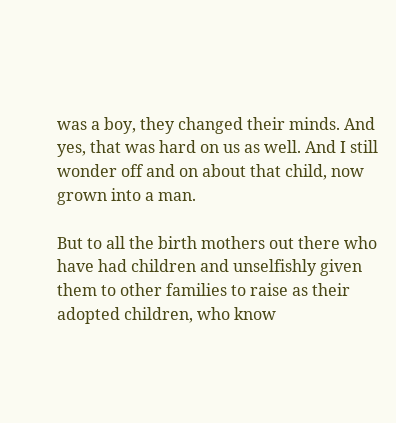was a boy, they changed their minds. And yes, that was hard on us as well. And I still wonder off and on about that child, now grown into a man.

But to all the birth mothers out there who have had children and unselfishly given them to other families to raise as their adopted children, who know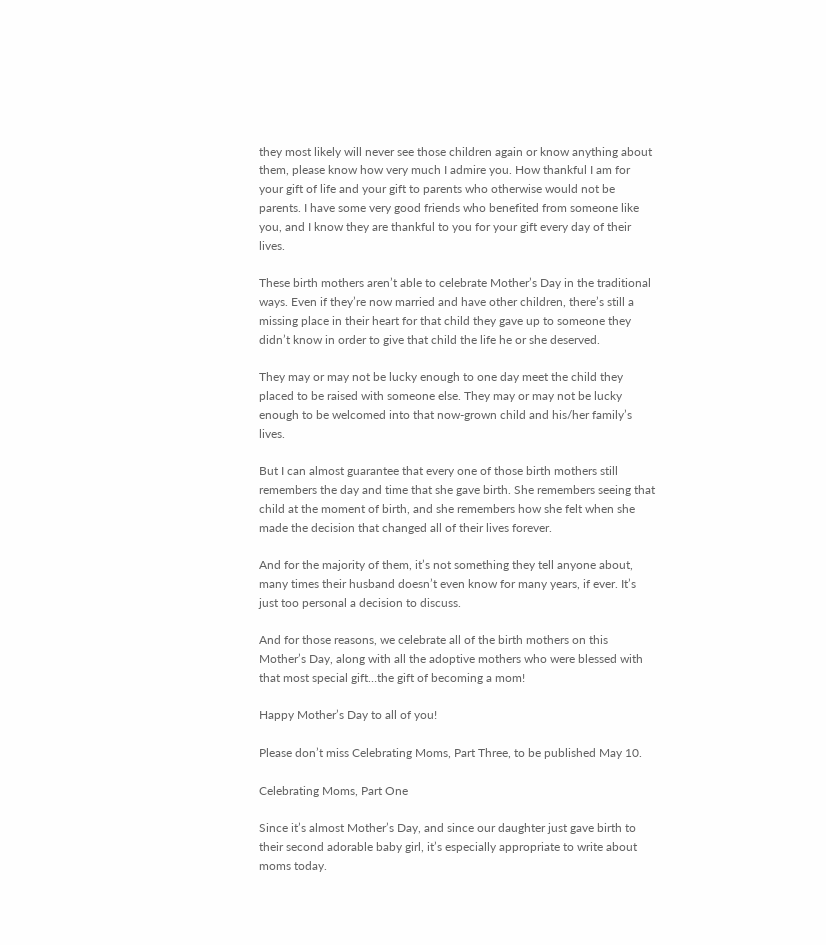they most likely will never see those children again or know anything about them, please know how very much I admire you. How thankful I am for your gift of life and your gift to parents who otherwise would not be parents. I have some very good friends who benefited from someone like you, and I know they are thankful to you for your gift every day of their lives.

These birth mothers aren’t able to celebrate Mother’s Day in the traditional ways. Even if they’re now married and have other children, there’s still a missing place in their heart for that child they gave up to someone they didn’t know in order to give that child the life he or she deserved.

They may or may not be lucky enough to one day meet the child they placed to be raised with someone else. They may or may not be lucky enough to be welcomed into that now-grown child and his/her family’s lives.

But I can almost guarantee that every one of those birth mothers still remembers the day and time that she gave birth. She remembers seeing that child at the moment of birth, and she remembers how she felt when she made the decision that changed all of their lives forever.

And for the majority of them, it’s not something they tell anyone about, many times their husband doesn’t even know for many years, if ever. It’s just too personal a decision to discuss.

And for those reasons, we celebrate all of the birth mothers on this Mother’s Day, along with all the adoptive mothers who were blessed with that most special gift…the gift of becoming a mom!

Happy Mother’s Day to all of you!

Please don’t miss Celebrating Moms, Part Three, to be published May 10.

Celebrating Moms, Part One

Since it’s almost Mother’s Day, and since our daughter just gave birth to their second adorable baby girl, it’s especially appropriate to write about moms today.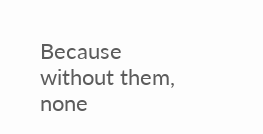Because without them, none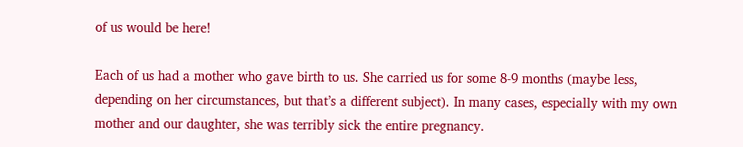of us would be here!

Each of us had a mother who gave birth to us. She carried us for some 8-9 months (maybe less, depending on her circumstances, but that’s a different subject). In many cases, especially with my own mother and our daughter, she was terribly sick the entire pregnancy.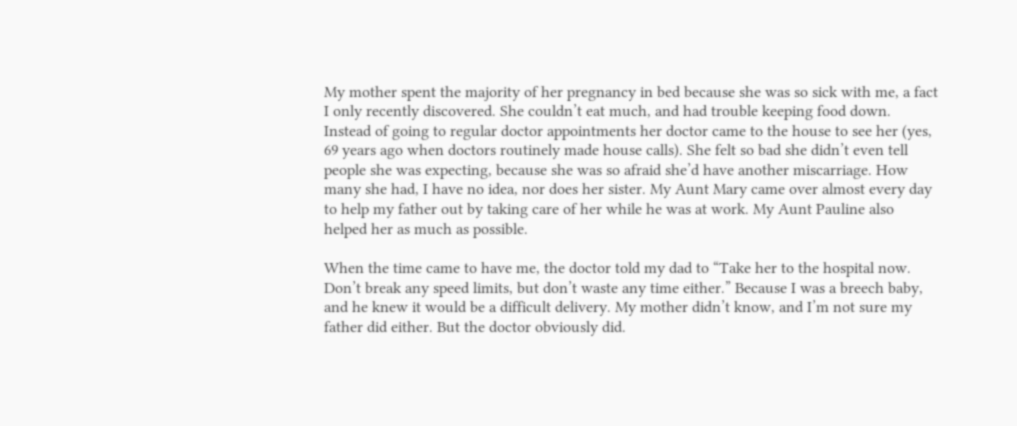My mother spent the majority of her pregnancy in bed because she was so sick with me, a fact I only recently discovered. She couldn’t eat much, and had trouble keeping food down. Instead of going to regular doctor appointments her doctor came to the house to see her (yes, 69 years ago when doctors routinely made house calls). She felt so bad she didn’t even tell people she was expecting, because she was so afraid she’d have another miscarriage. How many she had, I have no idea, nor does her sister. My Aunt Mary came over almost every day to help my father out by taking care of her while he was at work. My Aunt Pauline also helped her as much as possible.

When the time came to have me, the doctor told my dad to “Take her to the hospital now. Don’t break any speed limits, but don’t waste any time either.” Because I was a breech baby, and he knew it would be a difficult delivery. My mother didn’t know, and I’m not sure my father did either. But the doctor obviously did.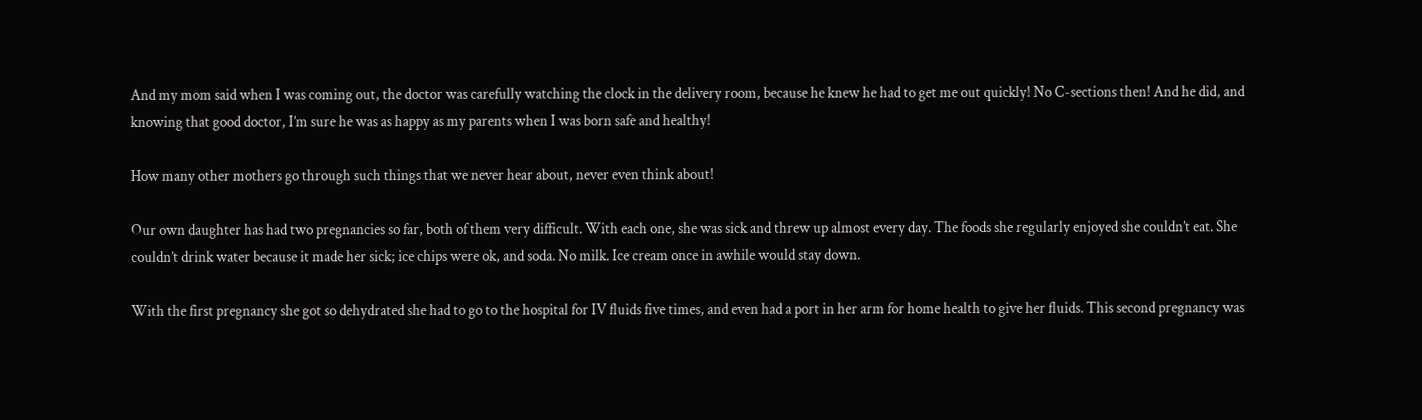And my mom said when I was coming out, the doctor was carefully watching the clock in the delivery room, because he knew he had to get me out quickly! No C-sections then! And he did, and knowing that good doctor, I’m sure he was as happy as my parents when I was born safe and healthy!

How many other mothers go through such things that we never hear about, never even think about!

Our own daughter has had two pregnancies so far, both of them very difficult. With each one, she was sick and threw up almost every day. The foods she regularly enjoyed she couldn’t eat. She couldn’t drink water because it made her sick; ice chips were ok, and soda. No milk. Ice cream once in awhile would stay down.

With the first pregnancy she got so dehydrated she had to go to the hospital for IV fluids five times, and even had a port in her arm for home health to give her fluids. This second pregnancy was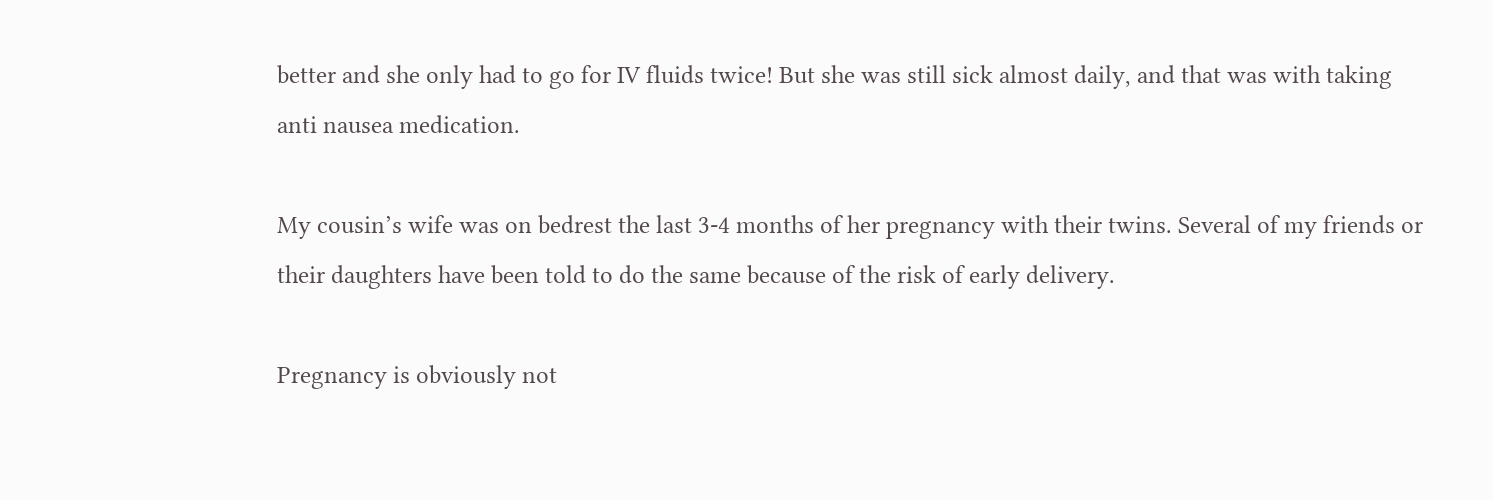better and she only had to go for IV fluids twice! But she was still sick almost daily, and that was with taking anti nausea medication.

My cousin’s wife was on bedrest the last 3-4 months of her pregnancy with their twins. Several of my friends or their daughters have been told to do the same because of the risk of early delivery.

Pregnancy is obviously not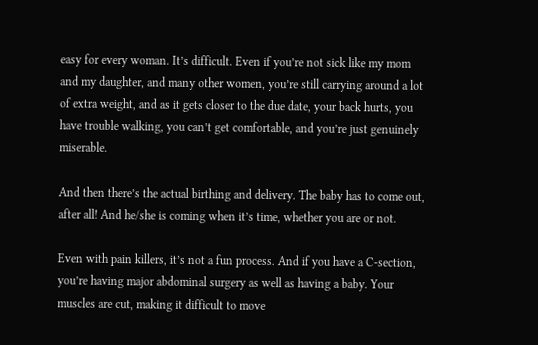easy for every woman. It’s difficult. Even if you’re not sick like my mom and my daughter, and many other women, you’re still carrying around a lot of extra weight, and as it gets closer to the due date, your back hurts, you have trouble walking, you can’t get comfortable, and you’re just genuinely miserable.

And then there’s the actual birthing and delivery. The baby has to come out, after all! And he/she is coming when it’s time, whether you are or not.

Even with pain killers, it’s not a fun process. And if you have a C-section, you’re having major abdominal surgery as well as having a baby. Your muscles are cut, making it difficult to move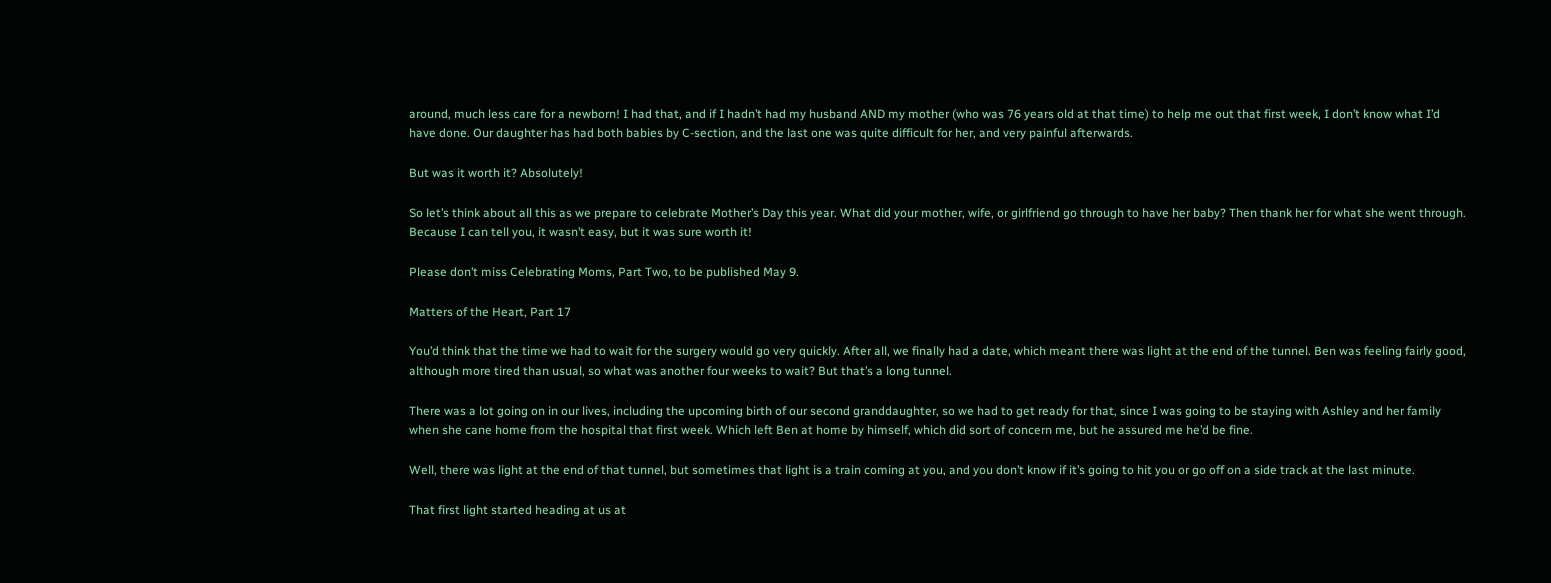around, much less care for a newborn! I had that, and if I hadn’t had my husband AND my mother (who was 76 years old at that time) to help me out that first week, I don’t know what I’d have done. Our daughter has had both babies by C-section, and the last one was quite difficult for her, and very painful afterwards.

But was it worth it? Absolutely!

So let’s think about all this as we prepare to celebrate Mother’s Day this year. What did your mother, wife, or girlfriend go through to have her baby? Then thank her for what she went through. Because I can tell you, it wasn’t easy, but it was sure worth it!

Please don’t miss Celebrating Moms, Part Two, to be published May 9.

Matters of the Heart, Part 17

You’d think that the time we had to wait for the surgery would go very quickly. After all, we finally had a date, which meant there was light at the end of the tunnel. Ben was feeling fairly good, although more tired than usual, so what was another four weeks to wait? But that’s a long tunnel.

There was a lot going on in our lives, including the upcoming birth of our second granddaughter, so we had to get ready for that, since I was going to be staying with Ashley and her family when she cane home from the hospital that first week. Which left Ben at home by himself, which did sort of concern me, but he assured me he’d be fine.

Well, there was light at the end of that tunnel, but sometimes that light is a train coming at you, and you don’t know if it’s going to hit you or go off on a side track at the last minute.

That first light started heading at us at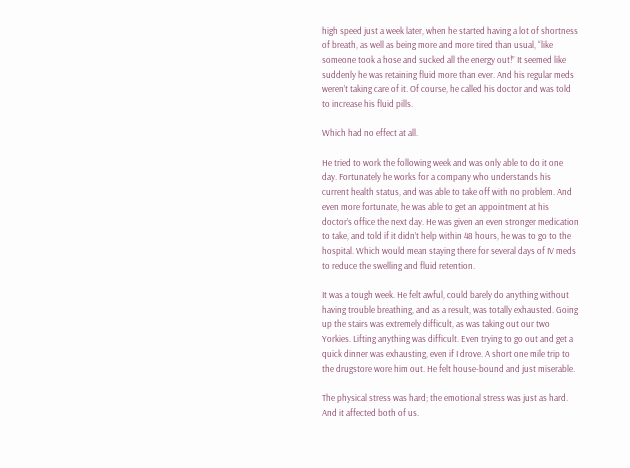high speed just a week later, when he started having a lot of shortness of breath, as well as being more and more tired than usual, “like someone took a hose and sucked all the energy out!” It seemed like suddenly he was retaining fluid more than ever. And his regular meds weren’t taking care of it. Of course, he called his doctor and was told to increase his fluid pills.

Which had no effect at all.

He tried to work the following week and was only able to do it one day. Fortunately he works for a company who understands his current health status, and was able to take off with no problem. And even more fortunate, he was able to get an appointment at his doctor’s office the next day. He was given an even stronger medication to take, and told if it didn’t help within 48 hours, he was to go to the hospital. Which would mean staying there for several days of IV meds to reduce the swelling and fluid retention.

It was a tough week. He felt awful, could barely do anything without having trouble breathing, and as a result, was totally exhausted. Going up the stairs was extremely difficult, as was taking out our two Yorkies. Lifting anything was difficult. Even trying to go out and get a quick dinner was exhausting, even if I drove. A short one mile trip to the drugstore wore him out. He felt house-bound and just miserable.

The physical stress was hard; the emotional stress was just as hard. And it affected both of us.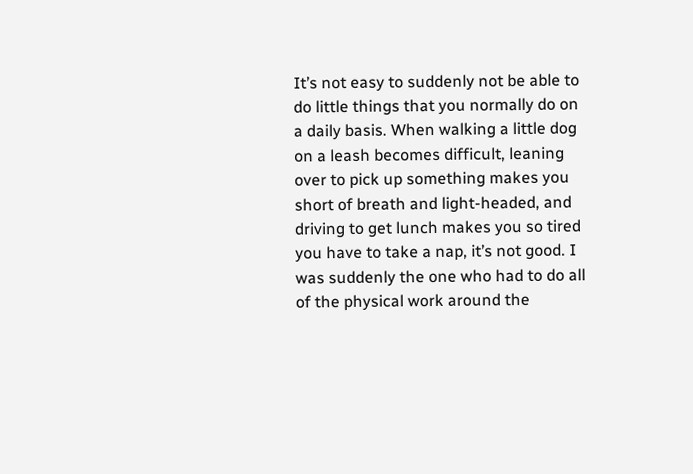It’s not easy to suddenly not be able to do little things that you normally do on a daily basis. When walking a little dog on a leash becomes difficult, leaning over to pick up something makes you short of breath and light-headed, and driving to get lunch makes you so tired you have to take a nap, it’s not good. I was suddenly the one who had to do all of the physical work around the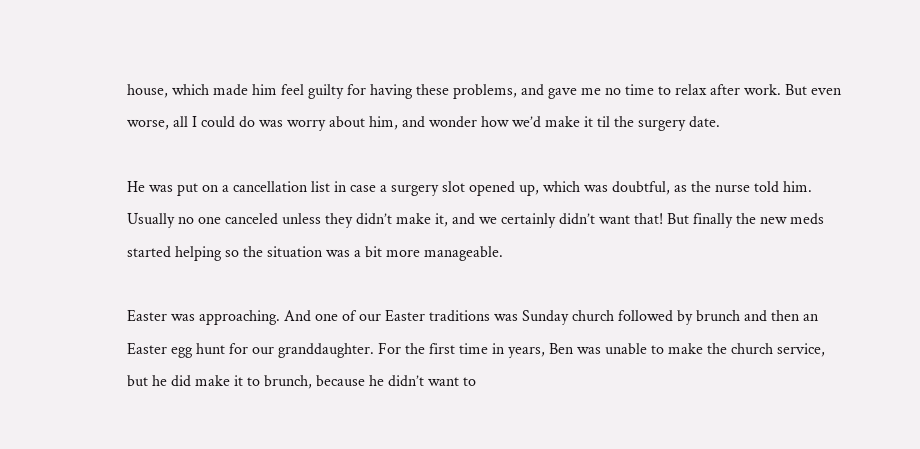house, which made him feel guilty for having these problems, and gave me no time to relax after work. But even worse, all I could do was worry about him, and wonder how we’d make it til the surgery date.

He was put on a cancellation list in case a surgery slot opened up, which was doubtful, as the nurse told him. Usually no one canceled unless they didn’t make it, and we certainly didn’t want that! But finally the new meds started helping so the situation was a bit more manageable.

Easter was approaching. And one of our Easter traditions was Sunday church followed by brunch and then an Easter egg hunt for our granddaughter. For the first time in years, Ben was unable to make the church service, but he did make it to brunch, because he didn’t want to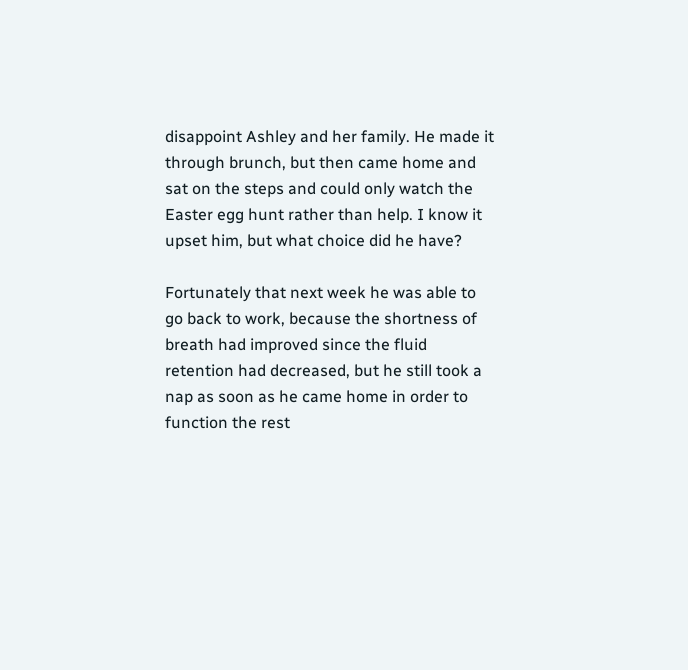disappoint Ashley and her family. He made it through brunch, but then came home and sat on the steps and could only watch the Easter egg hunt rather than help. I know it upset him, but what choice did he have?

Fortunately that next week he was able to go back to work, because the shortness of breath had improved since the fluid retention had decreased, but he still took a nap as soon as he came home in order to function the rest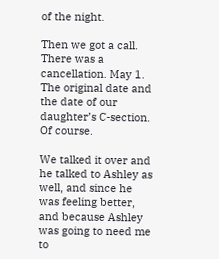of the night.

Then we got a call. There was a cancellation. May 1. The original date and the date of our daughter’s C-section. Of course.

We talked it over and he talked to Ashley as well, and since he was feeling better, and because Ashley was going to need me to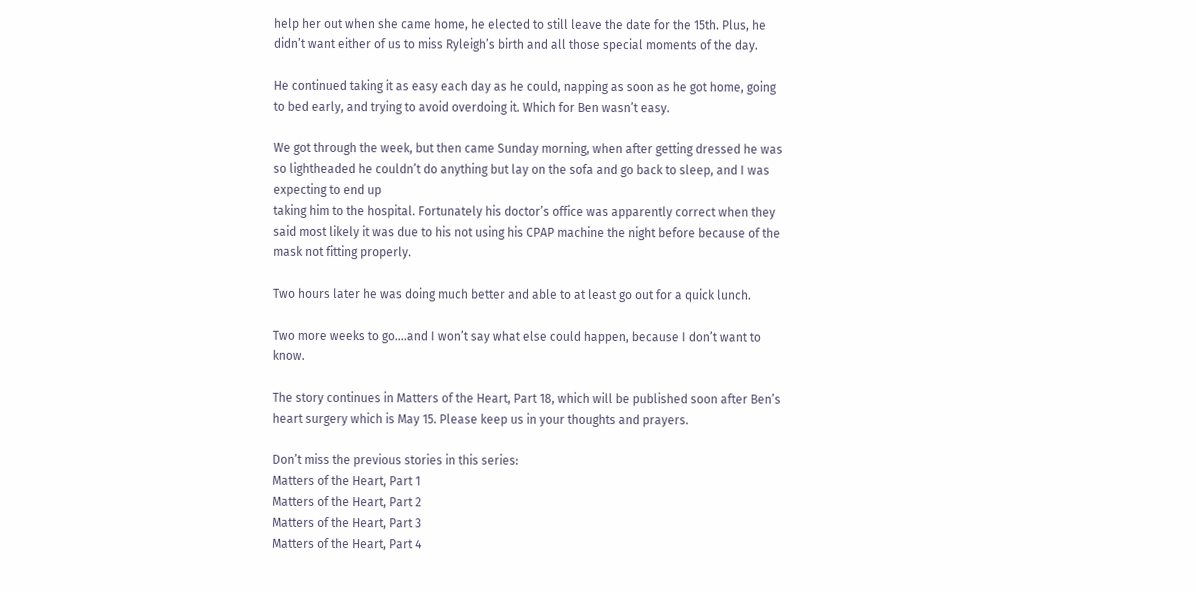help her out when she came home, he elected to still leave the date for the 15th. Plus, he didn’t want either of us to miss Ryleigh’s birth and all those special moments of the day.

He continued taking it as easy each day as he could, napping as soon as he got home, going to bed early, and trying to avoid overdoing it. Which for Ben wasn’t easy.

We got through the week, but then came Sunday morning, when after getting dressed he was so lightheaded he couldn’t do anything but lay on the sofa and go back to sleep, and I was expecting to end up
taking him to the hospital. Fortunately his doctor’s office was apparently correct when they said most likely it was due to his not using his CPAP machine the night before because of the mask not fitting properly.

Two hours later he was doing much better and able to at least go out for a quick lunch.

Two more weeks to go….and I won’t say what else could happen, because I don’t want to know.

The story continues in Matters of the Heart, Part 18, which will be published soon after Ben’s heart surgery which is May 15. Please keep us in your thoughts and prayers.

Don’t miss the previous stories in this series:
Matters of the Heart, Part 1
Matters of the Heart, Part 2
Matters of the Heart, Part 3
Matters of the Heart, Part 4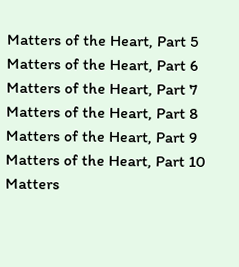Matters of the Heart, Part 5
Matters of the Heart, Part 6
Matters of the Heart, Part 7
Matters of the Heart, Part 8
Matters of the Heart, Part 9
Matters of the Heart, Part 10
Matters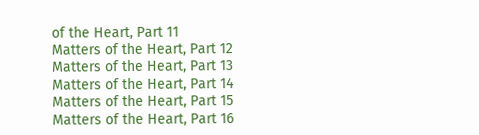of the Heart, Part 11
Matters of the Heart, Part 12
Matters of the Heart, Part 13
Matters of the Heart, Part 14
Matters of the Heart, Part 15
Matters of the Heart, Part 16